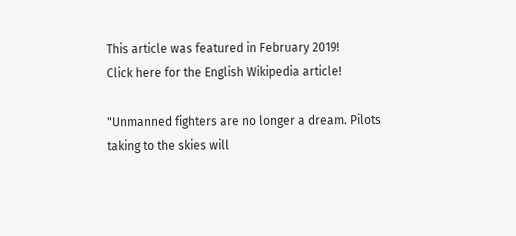This article was featured in February 2019!
Click here for the English Wikipedia article!

"Unmanned fighters are no longer a dream. Pilots taking to the skies will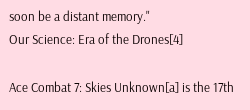soon be a distant memory."
Our Science: Era of the Drones[4]

Ace Combat 7: Skies Unknown[a] is the 17th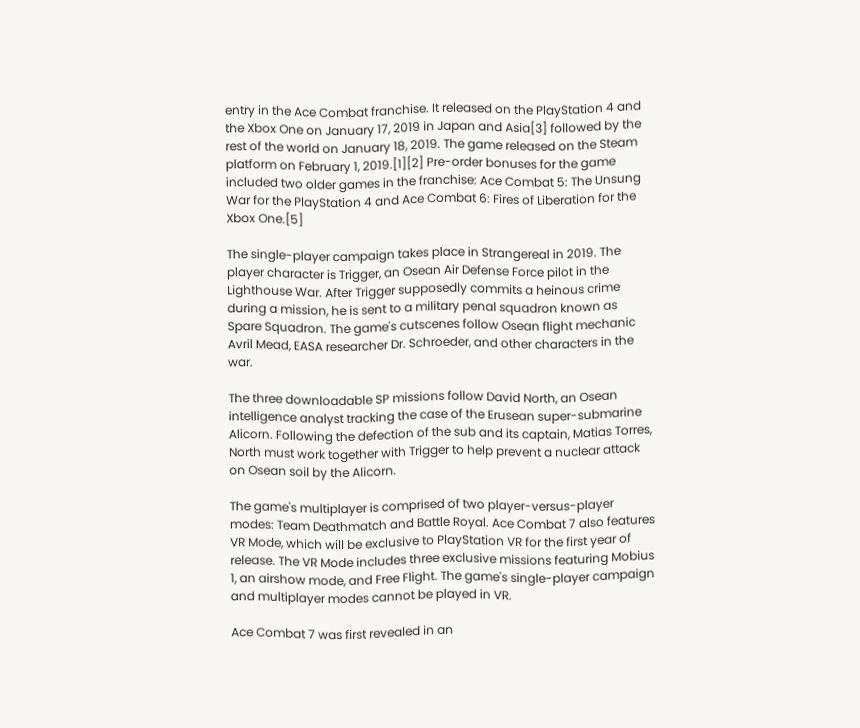entry in the Ace Combat franchise. It released on the PlayStation 4 and the Xbox One on January 17, 2019 in Japan and Asia[3] followed by the rest of the world on January 18, 2019. The game released on the Steam platform on February 1, 2019.[1][2] Pre-order bonuses for the game included two older games in the franchise: Ace Combat 5: The Unsung War for the PlayStation 4 and Ace Combat 6: Fires of Liberation for the Xbox One.[5]

The single-player campaign takes place in Strangereal in 2019. The player character is Trigger, an Osean Air Defense Force pilot in the Lighthouse War. After Trigger supposedly commits a heinous crime during a mission, he is sent to a military penal squadron known as Spare Squadron. The game's cutscenes follow Osean flight mechanic Avril Mead, EASA researcher Dr. Schroeder, and other characters in the war.

The three downloadable SP missions follow David North, an Osean intelligence analyst tracking the case of the Erusean super-submarine Alicorn. Following the defection of the sub and its captain, Matias Torres, North must work together with Trigger to help prevent a nuclear attack on Osean soil by the Alicorn.

The game's multiplayer is comprised of two player-versus-player modes: Team Deathmatch and Battle Royal. Ace Combat 7 also features VR Mode, which will be exclusive to PlayStation VR for the first year of release. The VR Mode includes three exclusive missions featuring Mobius 1, an airshow mode, and Free Flight. The game's single-player campaign and multiplayer modes cannot be played in VR.

Ace Combat 7 was first revealed in an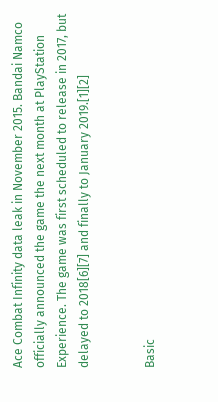Ace Combat Infinity data leak in November 2015. Bandai Namco officially announced the game the next month at PlayStation Experience. The game was first scheduled to release in 2017, but delayed to 2018[6][7] and finally to January 2019.[1][2]


Basic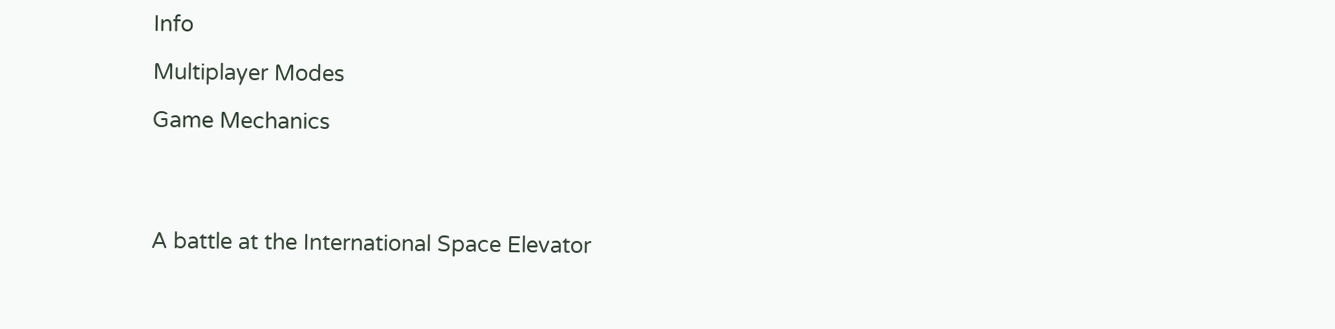Info

Multiplayer Modes

Game Mechanics




A battle at the International Space Elevator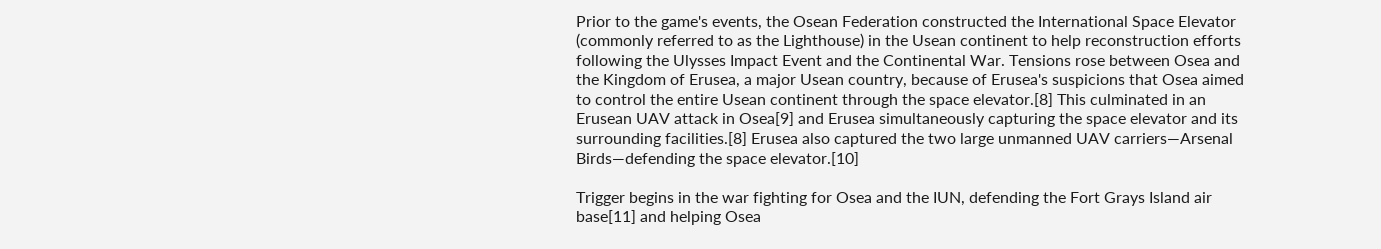Prior to the game's events, the Osean Federation constructed the International Space Elevator (commonly referred to as the Lighthouse) in the Usean continent to help reconstruction efforts following the Ulysses Impact Event and the Continental War. Tensions rose between Osea and the Kingdom of Erusea, a major Usean country, because of Erusea's suspicions that Osea aimed to control the entire Usean continent through the space elevator.[8] This culminated in an Erusean UAV attack in Osea[9] and Erusea simultaneously capturing the space elevator and its surrounding facilities.[8] Erusea also captured the two large unmanned UAV carriers—Arsenal Birds—defending the space elevator.[10]

Trigger begins in the war fighting for Osea and the IUN, defending the Fort Grays Island air base[11] and helping Osea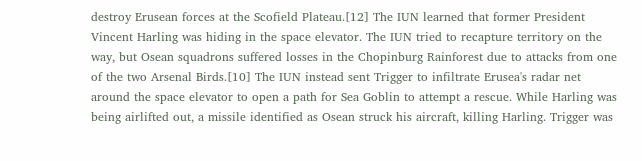destroy Erusean forces at the Scofield Plateau.[12] The IUN learned that former President Vincent Harling was hiding in the space elevator. The IUN tried to recapture territory on the way, but Osean squadrons suffered losses in the Chopinburg Rainforest due to attacks from one of the two Arsenal Birds.[10] The IUN instead sent Trigger to infiltrate Erusea's radar net around the space elevator to open a path for Sea Goblin to attempt a rescue. While Harling was being airlifted out, a missile identified as Osean struck his aircraft, killing Harling. Trigger was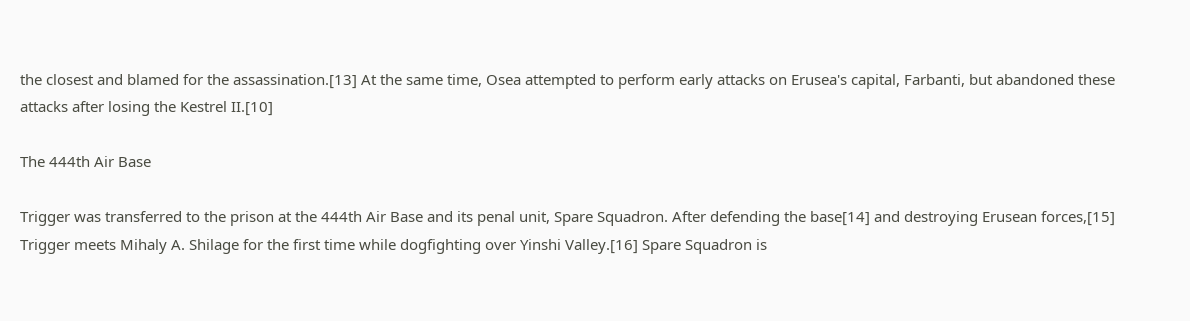the closest and blamed for the assassination.[13] At the same time, Osea attempted to perform early attacks on Erusea's capital, Farbanti, but abandoned these attacks after losing the Kestrel II.[10]

The 444th Air Base

Trigger was transferred to the prison at the 444th Air Base and its penal unit, Spare Squadron. After defending the base[14] and destroying Erusean forces,[15] Trigger meets Mihaly A. Shilage for the first time while dogfighting over Yinshi Valley.[16] Spare Squadron is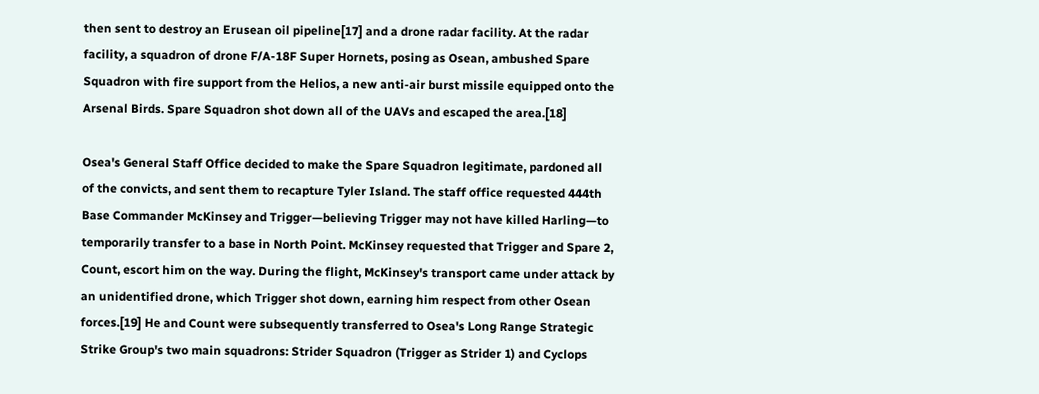then sent to destroy an Erusean oil pipeline[17] and a drone radar facility. At the radar facility, a squadron of drone F/A-18F Super Hornets, posing as Osean, ambushed Spare Squadron with fire support from the Helios, a new anti-air burst missile equipped onto the Arsenal Birds. Spare Squadron shot down all of the UAVs and escaped the area.[18]

Osea's General Staff Office decided to make the Spare Squadron legitimate, pardoned all of the convicts, and sent them to recapture Tyler Island. The staff office requested 444th Base Commander McKinsey and Trigger—believing Trigger may not have killed Harling—to temporarily transfer to a base in North Point. McKinsey requested that Trigger and Spare 2, Count, escort him on the way. During the flight, McKinsey's transport came under attack by an unidentified drone, which Trigger shot down, earning him respect from other Osean forces.[19] He and Count were subsequently transferred to Osea's Long Range Strategic Strike Group's two main squadrons: Strider Squadron (Trigger as Strider 1) and Cyclops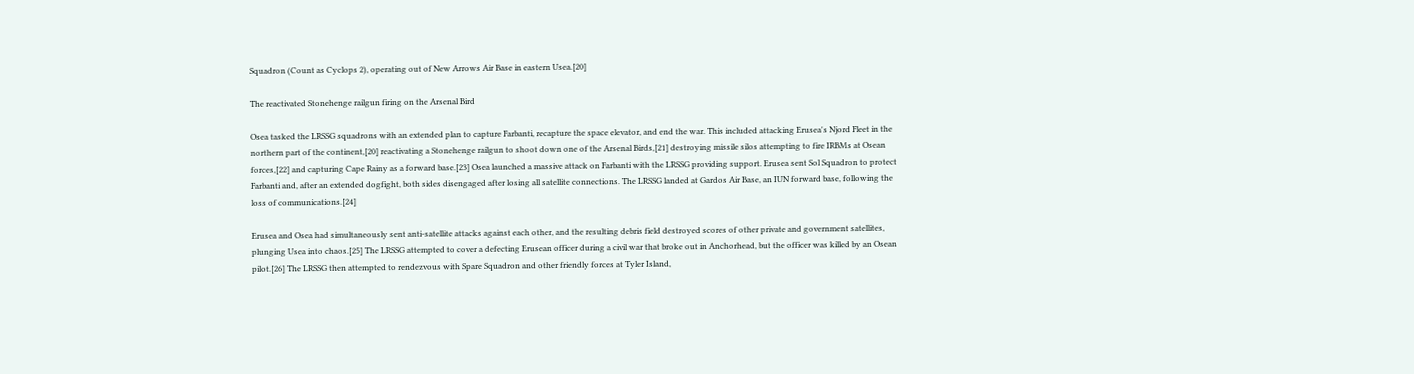Squadron (Count as Cyclops 2), operating out of New Arrows Air Base in eastern Usea.[20]

The reactivated Stonehenge railgun firing on the Arsenal Bird

Osea tasked the LRSSG squadrons with an extended plan to capture Farbanti, recapture the space elevator, and end the war. This included attacking Erusea's Njord Fleet in the northern part of the continent,[20] reactivating a Stonehenge railgun to shoot down one of the Arsenal Birds,[21] destroying missile silos attempting to fire IRBMs at Osean forces,[22] and capturing Cape Rainy as a forward base.[23] Osea launched a massive attack on Farbanti with the LRSSG providing support. Erusea sent Sol Squadron to protect Farbanti and, after an extended dogfight, both sides disengaged after losing all satellite connections. The LRSSG landed at Gardos Air Base, an IUN forward base, following the loss of communications.[24]

Erusea and Osea had simultaneously sent anti-satellite attacks against each other, and the resulting debris field destroyed scores of other private and government satellites, plunging Usea into chaos.[25] The LRSSG attempted to cover a defecting Erusean officer during a civil war that broke out in Anchorhead, but the officer was killed by an Osean pilot.[26] The LRSSG then attempted to rendezvous with Spare Squadron and other friendly forces at Tyler Island,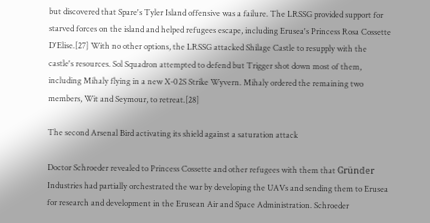but discovered that Spare's Tyler Island offensive was a failure. The LRSSG provided support for starved forces on the island and helped refugees escape, including Erusea's Princess Rosa Cossette D'Elise.[27] With no other options, the LRSSG attacked Shilage Castle to resupply with the castle's resources. Sol Squadron attempted to defend but Trigger shot down most of them, including Mihaly flying in a new X-02S Strike Wyvern. Mihaly ordered the remaining two members, Wit and Seymour, to retreat.[28]

The second Arsenal Bird activating its shield against a saturation attack

Doctor Schroeder revealed to Princess Cossette and other refugees with them that Gründer Industries had partially orchestrated the war by developing the UAVs and sending them to Erusea for research and development in the Erusean Air and Space Administration. Schroeder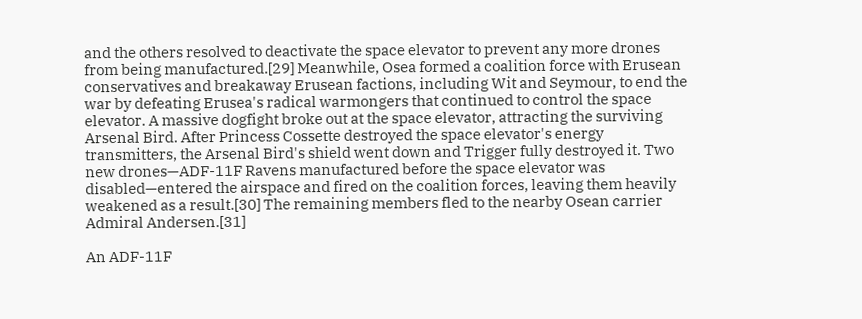and the others resolved to deactivate the space elevator to prevent any more drones from being manufactured.[29] Meanwhile, Osea formed a coalition force with Erusean conservatives and breakaway Erusean factions, including Wit and Seymour, to end the war by defeating Erusea's radical warmongers that continued to control the space elevator. A massive dogfight broke out at the space elevator, attracting the surviving Arsenal Bird. After Princess Cossette destroyed the space elevator's energy transmitters, the Arsenal Bird's shield went down and Trigger fully destroyed it. Two new drones—ADF-11F Ravens manufactured before the space elevator was disabled—entered the airspace and fired on the coalition forces, leaving them heavily weakened as a result.[30] The remaining members fled to the nearby Osean carrier Admiral Andersen.[31]

An ADF-11F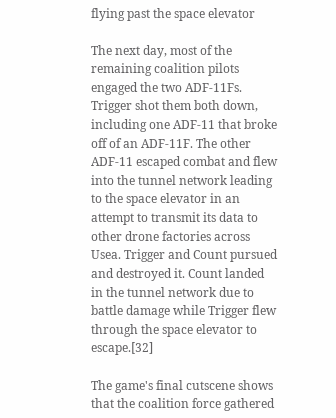flying past the space elevator

The next day, most of the remaining coalition pilots engaged the two ADF-11Fs. Trigger shot them both down, including one ADF-11 that broke off of an ADF-11F. The other ADF-11 escaped combat and flew into the tunnel network leading to the space elevator in an attempt to transmit its data to other drone factories across Usea. Trigger and Count pursued and destroyed it. Count landed in the tunnel network due to battle damage while Trigger flew through the space elevator to escape.[32]

The game's final cutscene shows that the coalition force gathered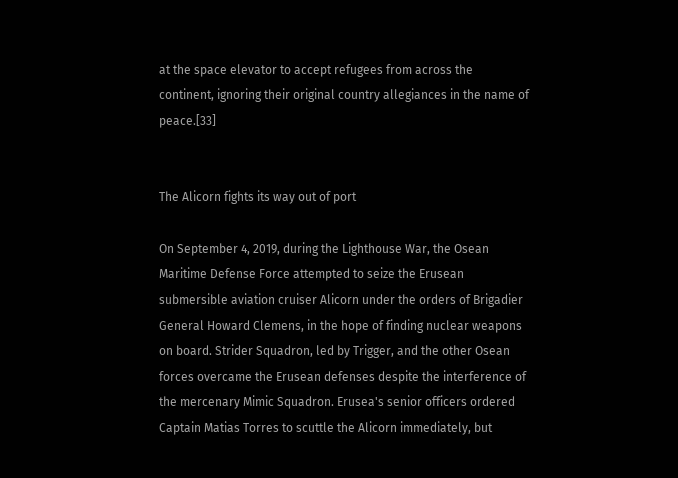at the space elevator to accept refugees from across the continent, ignoring their original country allegiances in the name of peace.[33]


The Alicorn fights its way out of port

On September 4, 2019, during the Lighthouse War, the Osean Maritime Defense Force attempted to seize the Erusean submersible aviation cruiser Alicorn under the orders of Brigadier General Howard Clemens, in the hope of finding nuclear weapons on board. Strider Squadron, led by Trigger, and the other Osean forces overcame the Erusean defenses despite the interference of the mercenary Mimic Squadron. Erusea's senior officers ordered Captain Matias Torres to scuttle the Alicorn immediately, but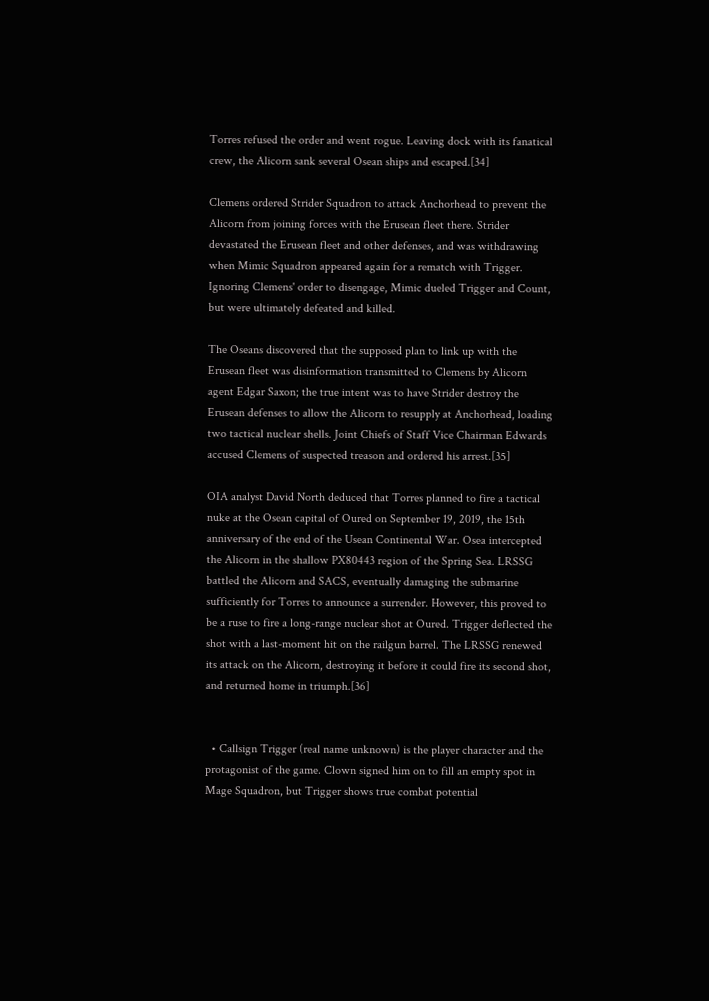Torres refused the order and went rogue. Leaving dock with its fanatical crew, the Alicorn sank several Osean ships and escaped.[34]

Clemens ordered Strider Squadron to attack Anchorhead to prevent the Alicorn from joining forces with the Erusean fleet there. Strider devastated the Erusean fleet and other defenses, and was withdrawing when Mimic Squadron appeared again for a rematch with Trigger. Ignoring Clemens' order to disengage, Mimic dueled Trigger and Count, but were ultimately defeated and killed.

The Oseans discovered that the supposed plan to link up with the Erusean fleet was disinformation transmitted to Clemens by Alicorn agent Edgar Saxon; the true intent was to have Strider destroy the Erusean defenses to allow the Alicorn to resupply at Anchorhead, loading two tactical nuclear shells. Joint Chiefs of Staff Vice Chairman Edwards accused Clemens of suspected treason and ordered his arrest.[35]

OIA analyst David North deduced that Torres planned to fire a tactical nuke at the Osean capital of Oured on September 19, 2019, the 15th anniversary of the end of the Usean Continental War. Osea intercepted the Alicorn in the shallow PX80443 region of the Spring Sea. LRSSG battled the Alicorn and SACS, eventually damaging the submarine sufficiently for Torres to announce a surrender. However, this proved to be a ruse to fire a long-range nuclear shot at Oured. Trigger deflected the shot with a last-moment hit on the railgun barrel. The LRSSG renewed its attack on the Alicorn, destroying it before it could fire its second shot, and returned home in triumph.[36]


  • Callsign Trigger (real name unknown) is the player character and the protagonist of the game. Clown signed him on to fill an empty spot in Mage Squadron, but Trigger shows true combat potential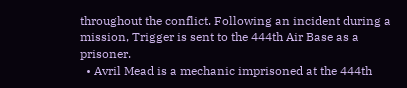throughout the conflict. Following an incident during a mission, Trigger is sent to the 444th Air Base as a prisoner.
  • Avril Mead is a mechanic imprisoned at the 444th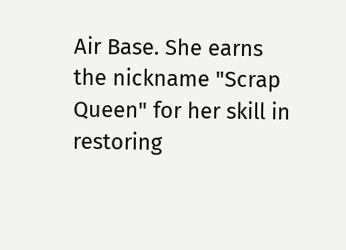Air Base. She earns the nickname "Scrap Queen" for her skill in restoring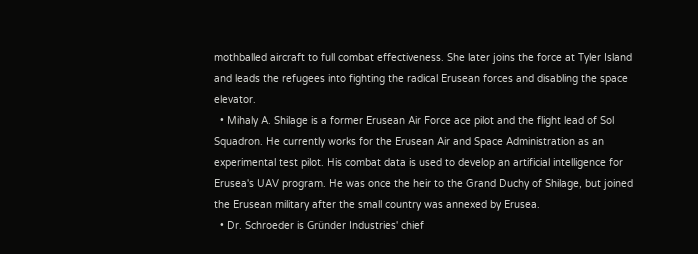mothballed aircraft to full combat effectiveness. She later joins the force at Tyler Island and leads the refugees into fighting the radical Erusean forces and disabling the space elevator.
  • Mihaly A. Shilage is a former Erusean Air Force ace pilot and the flight lead of Sol Squadron. He currently works for the Erusean Air and Space Administration as an experimental test pilot. His combat data is used to develop an artificial intelligence for Erusea's UAV program. He was once the heir to the Grand Duchy of Shilage, but joined the Erusean military after the small country was annexed by Erusea.
  • Dr. Schroeder is Gründer Industries' chief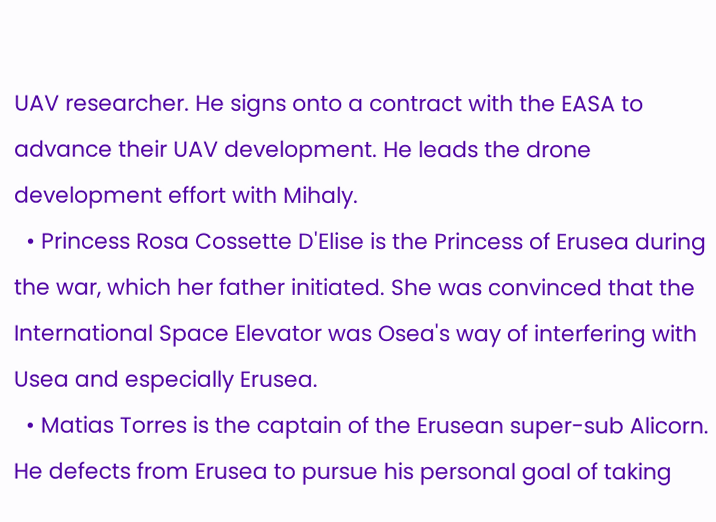UAV researcher. He signs onto a contract with the EASA to advance their UAV development. He leads the drone development effort with Mihaly.
  • Princess Rosa Cossette D'Elise is the Princess of Erusea during the war, which her father initiated. She was convinced that the International Space Elevator was Osea's way of interfering with Usea and especially Erusea.
  • Matias Torres is the captain of the Erusean super-sub Alicorn. He defects from Erusea to pursue his personal goal of taking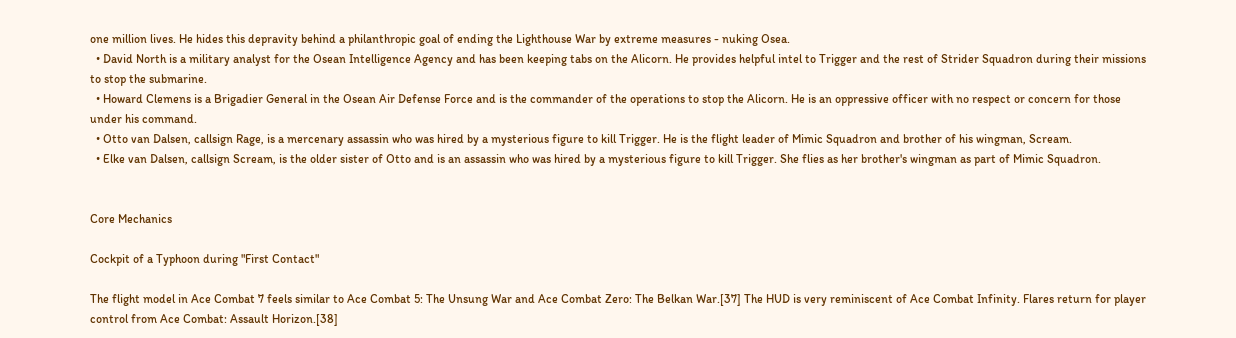one million lives. He hides this depravity behind a philanthropic goal of ending the Lighthouse War by extreme measures - nuking Osea.
  • David North is a military analyst for the Osean Intelligence Agency and has been keeping tabs on the Alicorn. He provides helpful intel to Trigger and the rest of Strider Squadron during their missions to stop the submarine.
  • Howard Clemens is a Brigadier General in the Osean Air Defense Force and is the commander of the operations to stop the Alicorn. He is an oppressive officer with no respect or concern for those under his command.
  • Otto van Dalsen, callsign Rage, is a mercenary assassin who was hired by a mysterious figure to kill Trigger. He is the flight leader of Mimic Squadron and brother of his wingman, Scream.
  • Elke van Dalsen, callsign Scream, is the older sister of Otto and is an assassin who was hired by a mysterious figure to kill Trigger. She flies as her brother's wingman as part of Mimic Squadron.


Core Mechanics

Cockpit of a Typhoon during "First Contact"

The flight model in Ace Combat 7 feels similar to Ace Combat 5: The Unsung War and Ace Combat Zero: The Belkan War.[37] The HUD is very reminiscent of Ace Combat Infinity. Flares return for player control from Ace Combat: Assault Horizon.[38]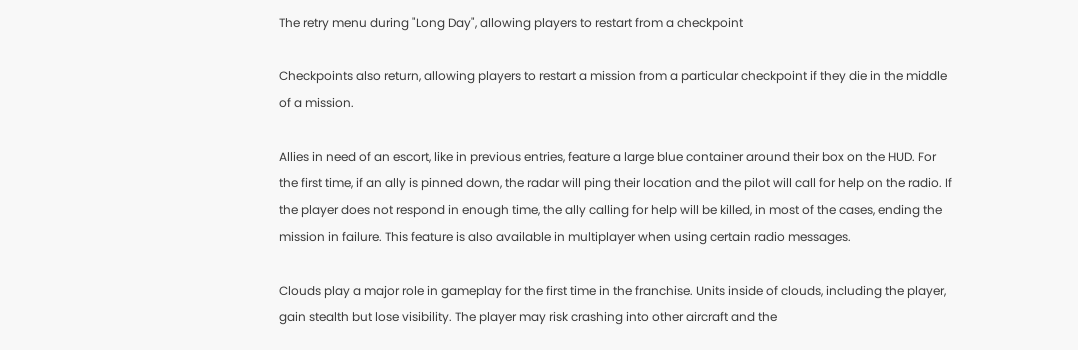The retry menu during "Long Day", allowing players to restart from a checkpoint

Checkpoints also return, allowing players to restart a mission from a particular checkpoint if they die in the middle of a mission.

Allies in need of an escort, like in previous entries, feature a large blue container around their box on the HUD. For the first time, if an ally is pinned down, the radar will ping their location and the pilot will call for help on the radio. If the player does not respond in enough time, the ally calling for help will be killed, in most of the cases, ending the mission in failure. This feature is also available in multiplayer when using certain radio messages.

Clouds play a major role in gameplay for the first time in the franchise. Units inside of clouds, including the player, gain stealth but lose visibility. The player may risk crashing into other aircraft and the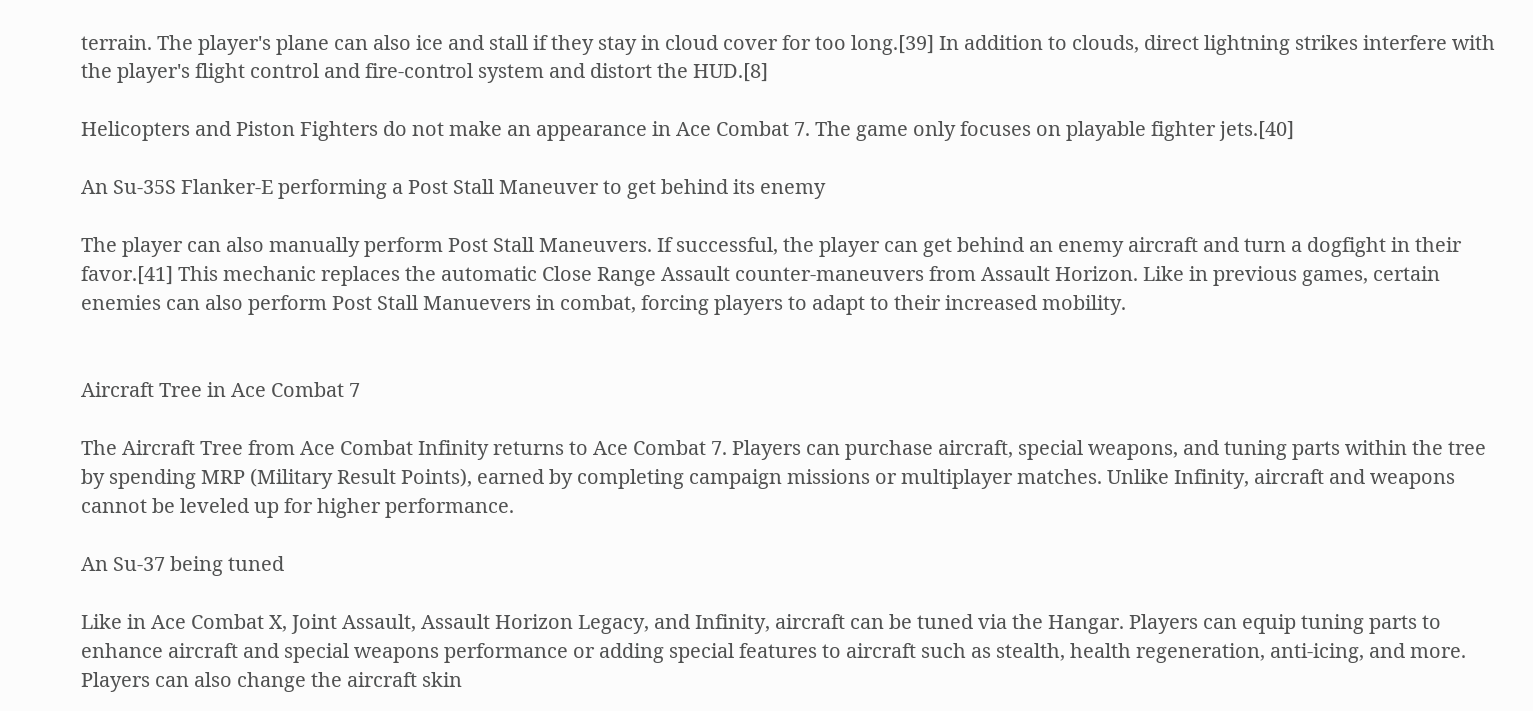terrain. The player's plane can also ice and stall if they stay in cloud cover for too long.[39] In addition to clouds, direct lightning strikes interfere with the player's flight control and fire-control system and distort the HUD.[8]

Helicopters and Piston Fighters do not make an appearance in Ace Combat 7. The game only focuses on playable fighter jets.[40]

An Su-35S Flanker-E performing a Post Stall Maneuver to get behind its enemy

The player can also manually perform Post Stall Maneuvers. If successful, the player can get behind an enemy aircraft and turn a dogfight in their favor.[41] This mechanic replaces the automatic Close Range Assault counter-maneuvers from Assault Horizon. Like in previous games, certain enemies can also perform Post Stall Manuevers in combat, forcing players to adapt to their increased mobility.


Aircraft Tree in Ace Combat 7

The Aircraft Tree from Ace Combat Infinity returns to Ace Combat 7. Players can purchase aircraft, special weapons, and tuning parts within the tree by spending MRP (Military Result Points), earned by completing campaign missions or multiplayer matches. Unlike Infinity, aircraft and weapons cannot be leveled up for higher performance.

An Su-37 being tuned

Like in Ace Combat X, Joint Assault, Assault Horizon Legacy, and Infinity, aircraft can be tuned via the Hangar. Players can equip tuning parts to enhance aircraft and special weapons performance or adding special features to aircraft such as stealth, health regeneration, anti-icing, and more. Players can also change the aircraft skin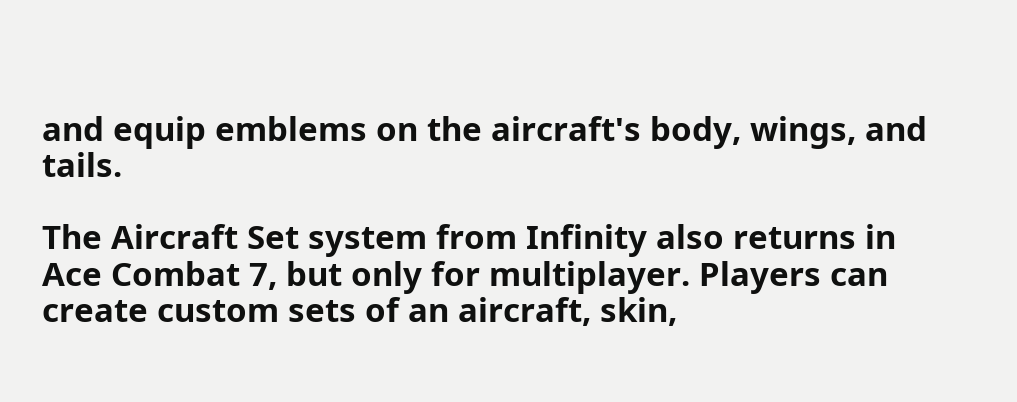and equip emblems on the aircraft's body, wings, and tails.

The Aircraft Set system from Infinity also returns in Ace Combat 7, but only for multiplayer. Players can create custom sets of an aircraft, skin,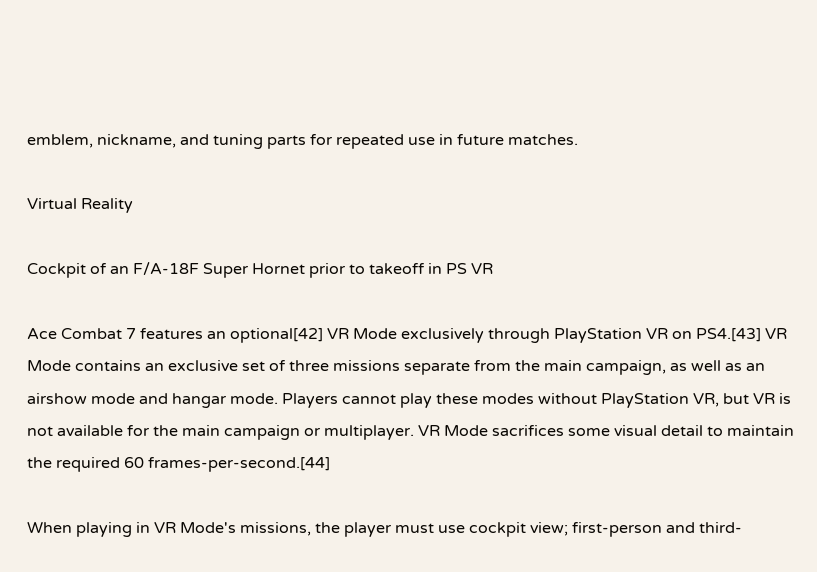emblem, nickname, and tuning parts for repeated use in future matches.

Virtual Reality

Cockpit of an F/A-18F Super Hornet prior to takeoff in PS VR

Ace Combat 7 features an optional[42] VR Mode exclusively through PlayStation VR on PS4.[43] VR Mode contains an exclusive set of three missions separate from the main campaign, as well as an airshow mode and hangar mode. Players cannot play these modes without PlayStation VR, but VR is not available for the main campaign or multiplayer. VR Mode sacrifices some visual detail to maintain the required 60 frames-per-second.[44]

When playing in VR Mode's missions, the player must use cockpit view; first-person and third-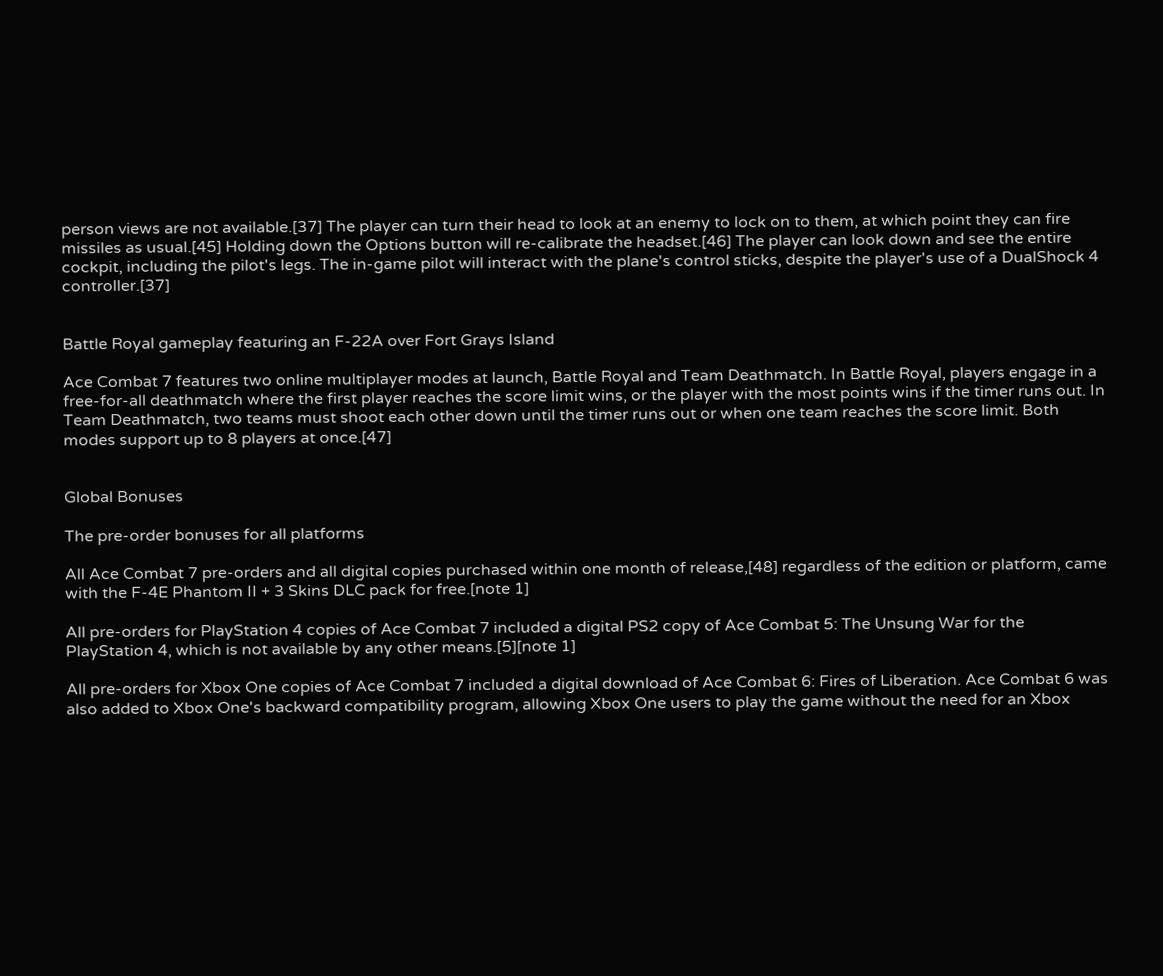person views are not available.[37] The player can turn their head to look at an enemy to lock on to them, at which point they can fire missiles as usual.[45] Holding down the Options button will re-calibrate the headset.[46] The player can look down and see the entire cockpit, including the pilot's legs. The in-game pilot will interact with the plane's control sticks, despite the player's use of a DualShock 4 controller.[37]


Battle Royal gameplay featuring an F-22A over Fort Grays Island

Ace Combat 7 features two online multiplayer modes at launch, Battle Royal and Team Deathmatch. In Battle Royal, players engage in a free-for-all deathmatch where the first player reaches the score limit wins, or the player with the most points wins if the timer runs out. In Team Deathmatch, two teams must shoot each other down until the timer runs out or when one team reaches the score limit. Both modes support up to 8 players at once.[47]


Global Bonuses

The pre-order bonuses for all platforms

All Ace Combat 7 pre-orders and all digital copies purchased within one month of release,[48] regardless of the edition or platform, came with the F-4E Phantom II + 3 Skins DLC pack for free.[note 1]

All pre-orders for PlayStation 4 copies of Ace Combat 7 included a digital PS2 copy of Ace Combat 5: The Unsung War for the PlayStation 4, which is not available by any other means.[5][note 1]

All pre-orders for Xbox One copies of Ace Combat 7 included a digital download of Ace Combat 6: Fires of Liberation. Ace Combat 6 was also added to Xbox One's backward compatibility program, allowing Xbox One users to play the game without the need for an Xbox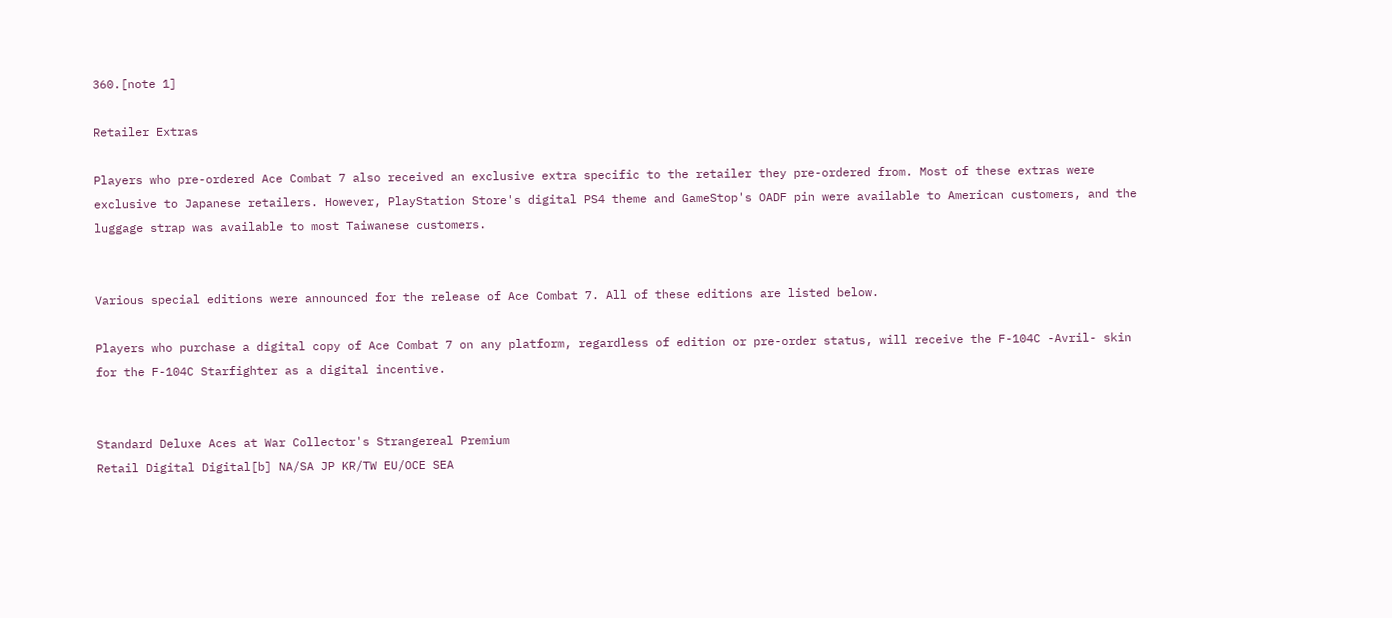360.[note 1]

Retailer Extras

Players who pre-ordered Ace Combat 7 also received an exclusive extra specific to the retailer they pre-ordered from. Most of these extras were exclusive to Japanese retailers. However, PlayStation Store's digital PS4 theme and GameStop's OADF pin were available to American customers, and the luggage strap was available to most Taiwanese customers.


Various special editions were announced for the release of Ace Combat 7. All of these editions are listed below.

Players who purchase a digital copy of Ace Combat 7 on any platform, regardless of edition or pre-order status, will receive the F-104C -Avril- skin for the F-104C Starfighter as a digital incentive.


Standard Deluxe Aces at War Collector's Strangereal Premium
Retail Digital Digital[b] NA/SA JP KR/TW EU/OCE SEA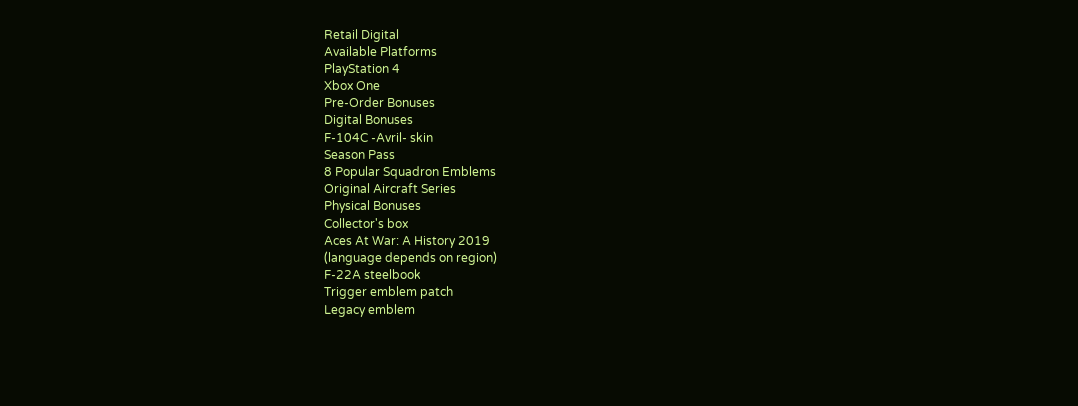Retail Digital
Available Platforms
PlayStation 4
Xbox One
Pre-Order Bonuses
Digital Bonuses
F-104C -Avril- skin
Season Pass
8 Popular Squadron Emblems
Original Aircraft Series
Physical Bonuses
Collector's box
Aces At War: A History 2019
(language depends on region)
F-22A steelbook
Trigger emblem patch
Legacy emblem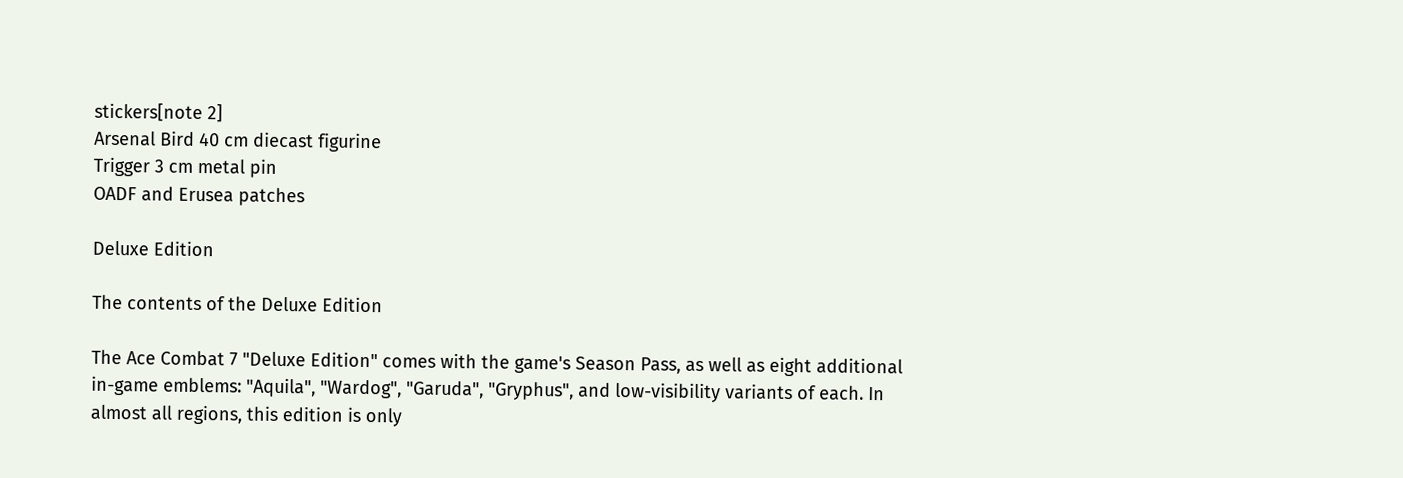stickers[note 2]
Arsenal Bird 40 cm diecast figurine
Trigger 3 cm metal pin
OADF and Erusea patches

Deluxe Edition

The contents of the Deluxe Edition

The Ace Combat 7 "Deluxe Edition" comes with the game's Season Pass, as well as eight additional in-game emblems: "Aquila", "Wardog", "Garuda", "Gryphus", and low-visibility variants of each. In almost all regions, this edition is only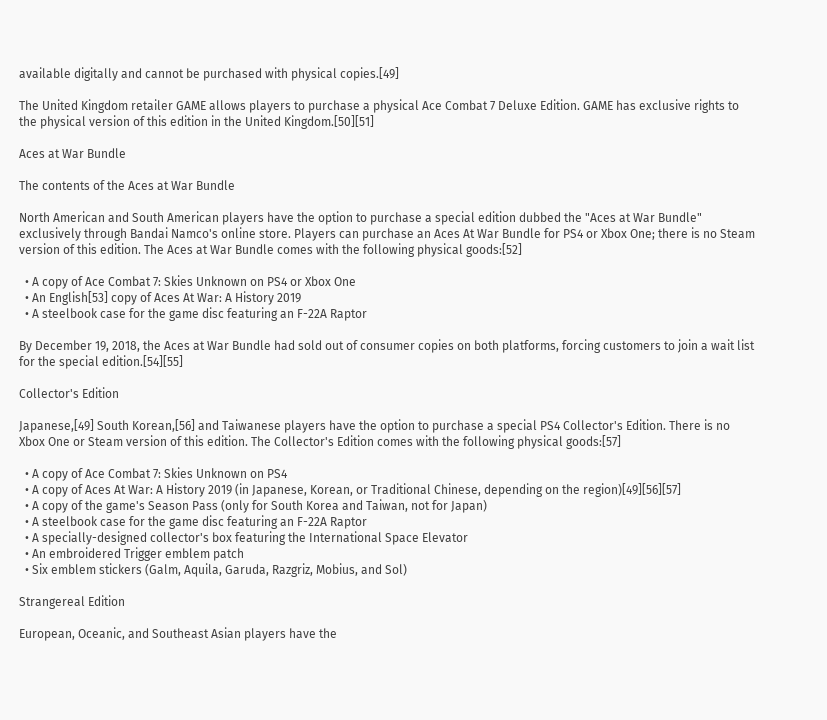available digitally and cannot be purchased with physical copies.[49]

The United Kingdom retailer GAME allows players to purchase a physical Ace Combat 7 Deluxe Edition. GAME has exclusive rights to the physical version of this edition in the United Kingdom.[50][51]

Aces at War Bundle

The contents of the Aces at War Bundle

North American and South American players have the option to purchase a special edition dubbed the "Aces at War Bundle" exclusively through Bandai Namco's online store. Players can purchase an Aces At War Bundle for PS4 or Xbox One; there is no Steam version of this edition. The Aces at War Bundle comes with the following physical goods:[52]

  • A copy of Ace Combat 7: Skies Unknown on PS4 or Xbox One
  • An English[53] copy of Aces At War: A History 2019
  • A steelbook case for the game disc featuring an F-22A Raptor

By December 19, 2018, the Aces at War Bundle had sold out of consumer copies on both platforms, forcing customers to join a wait list for the special edition.[54][55]

Collector's Edition

Japanese,[49] South Korean,[56] and Taiwanese players have the option to purchase a special PS4 Collector's Edition. There is no Xbox One or Steam version of this edition. The Collector's Edition comes with the following physical goods:[57]

  • A copy of Ace Combat 7: Skies Unknown on PS4
  • A copy of Aces At War: A History 2019 (in Japanese, Korean, or Traditional Chinese, depending on the region)[49][56][57]
  • A copy of the game's Season Pass (only for South Korea and Taiwan, not for Japan)
  • A steelbook case for the game disc featuring an F-22A Raptor
  • A specially-designed collector's box featuring the International Space Elevator
  • An embroidered Trigger emblem patch
  • Six emblem stickers (Galm, Aquila, Garuda, Razgriz, Mobius, and Sol)

Strangereal Edition

European, Oceanic, and Southeast Asian players have the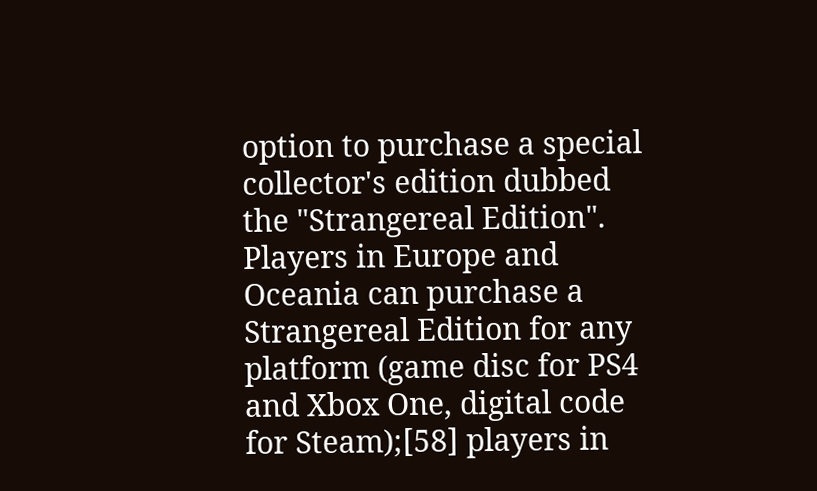option to purchase a special collector's edition dubbed the "Strangereal Edition". Players in Europe and Oceania can purchase a Strangereal Edition for any platform (game disc for PS4 and Xbox One, digital code for Steam);[58] players in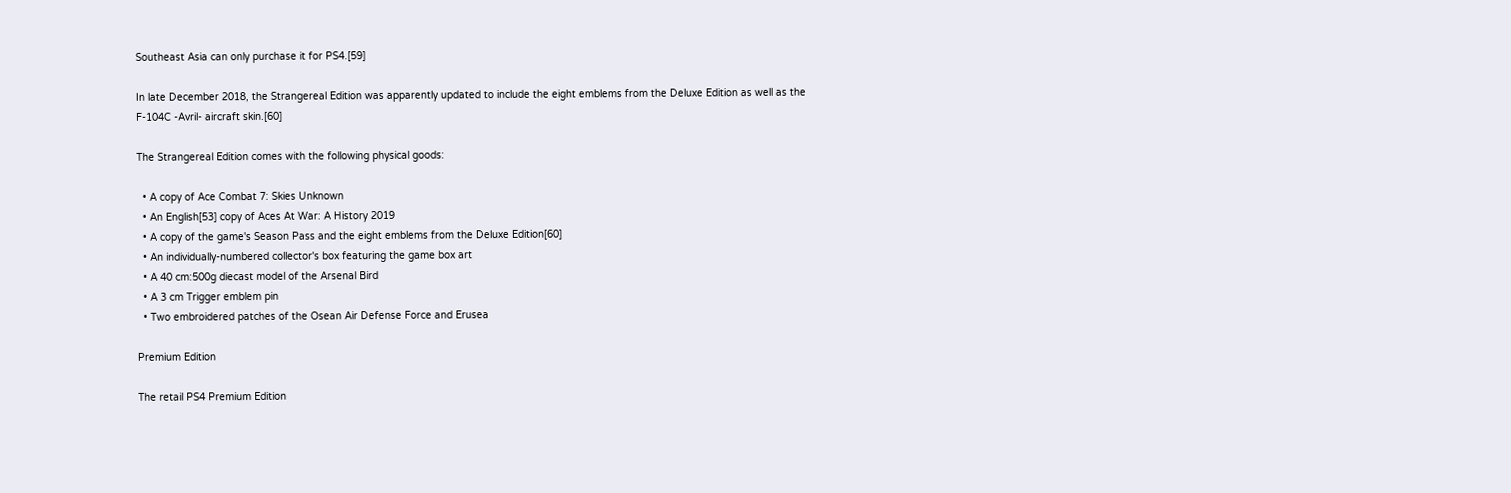Southeast Asia can only purchase it for PS4.[59]

In late December 2018, the Strangereal Edition was apparently updated to include the eight emblems from the Deluxe Edition as well as the F-104C -Avril- aircraft skin.[60]

The Strangereal Edition comes with the following physical goods:

  • A copy of Ace Combat 7: Skies Unknown
  • An English[53] copy of Aces At War: A History 2019
  • A copy of the game's Season Pass and the eight emblems from the Deluxe Edition[60]
  • An individually-numbered collector's box featuring the game box art
  • A 40 cm:500g diecast model of the Arsenal Bird
  • A 3 cm Trigger emblem pin
  • Two embroidered patches of the Osean Air Defense Force and Erusea

Premium Edition

The retail PS4 Premium Edition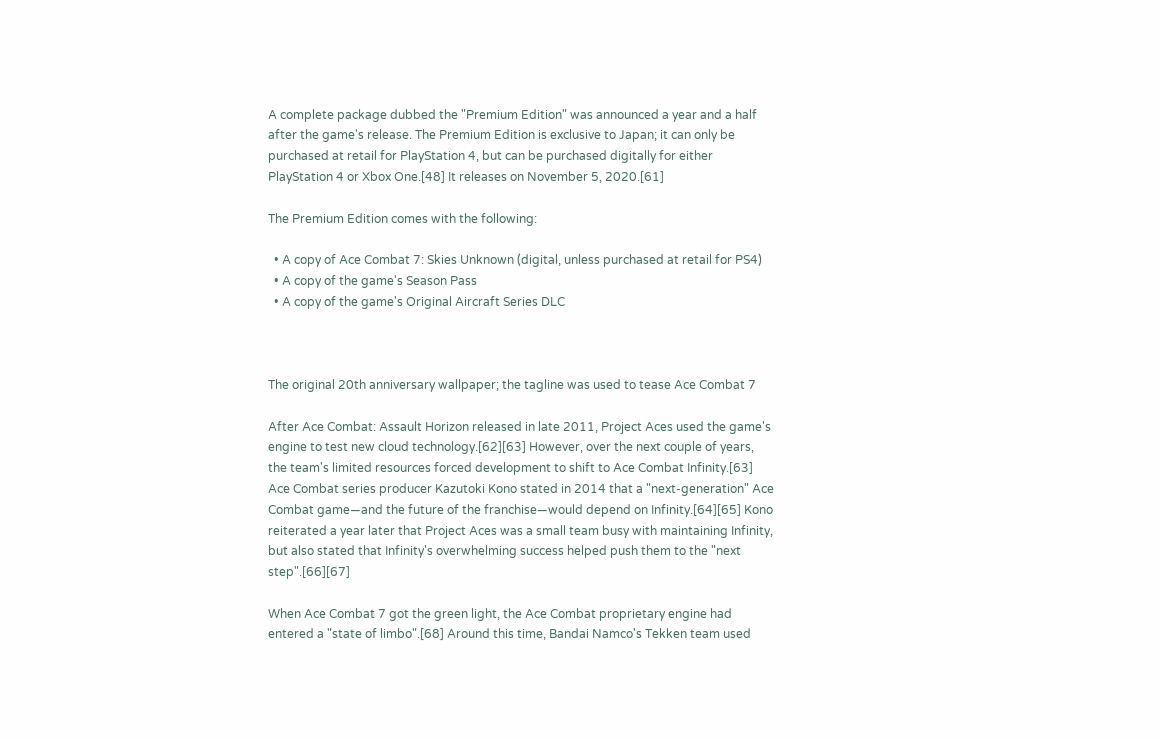A complete package dubbed the "Premium Edition" was announced a year and a half after the game's release. The Premium Edition is exclusive to Japan; it can only be purchased at retail for PlayStation 4, but can be purchased digitally for either PlayStation 4 or Xbox One.[48] It releases on November 5, 2020.[61]

The Premium Edition comes with the following:

  • A copy of Ace Combat 7: Skies Unknown (digital, unless purchased at retail for PS4)
  • A copy of the game's Season Pass
  • A copy of the game's Original Aircraft Series DLC



The original 20th anniversary wallpaper; the tagline was used to tease Ace Combat 7

After Ace Combat: Assault Horizon released in late 2011, Project Aces used the game's engine to test new cloud technology.[62][63] However, over the next couple of years, the team's limited resources forced development to shift to Ace Combat Infinity.[63] Ace Combat series producer Kazutoki Kono stated in 2014 that a "next-generation" Ace Combat game—and the future of the franchise—would depend on Infinity.[64][65] Kono reiterated a year later that Project Aces was a small team busy with maintaining Infinity, but also stated that Infinity's overwhelming success helped push them to the "next step".[66][67]

When Ace Combat 7 got the green light, the Ace Combat proprietary engine had entered a "state of limbo".[68] Around this time, Bandai Namco's Tekken team used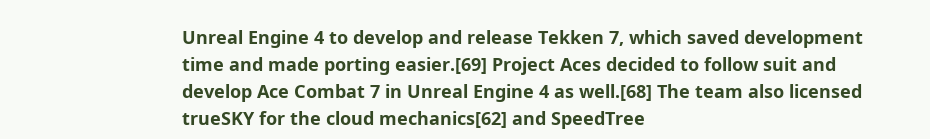Unreal Engine 4 to develop and release Tekken 7, which saved development time and made porting easier.[69] Project Aces decided to follow suit and develop Ace Combat 7 in Unreal Engine 4 as well.[68] The team also licensed trueSKY for the cloud mechanics[62] and SpeedTree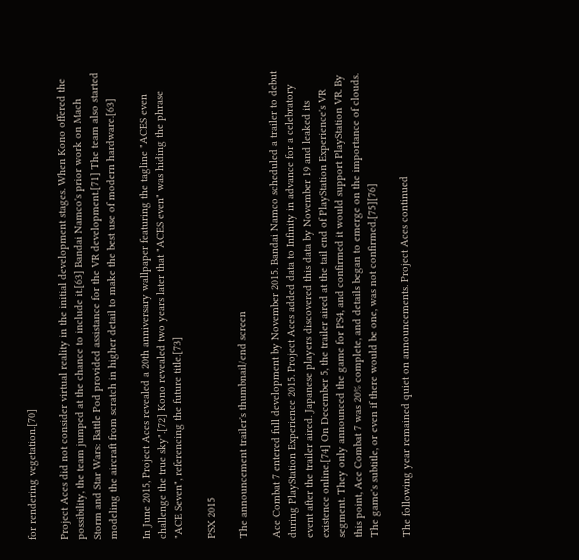for rendering vegetation.[70]

Project Aces did not consider virtual reality in the initial development stages. When Kono offered the possibility, the team jumped at the chance to include it.[63] Bandai Namco's prior work on Mach Storm and Star Wars: Battle Pod provided assistance for the VR development.[71] The team also started modeling the aircraft from scratch in higher detail to make the best use of modern hardware.[63]

In June 2015, Project Aces revealed a 20th anniversary wallpaper featuring the tagline "ACES even challenge the true sky".[72] Kono revealed two years later that "ACES even" was hiding the phrase "ACE Seven", referencing the future title.[73]

PSX 2015

The announcement trailer's thumbnail/end screen

Ace Combat 7 entered full development by November 2015. Bandai Namco scheduled a trailer to debut during PlayStation Experience 2015. Project Aces added data to Infinity in advance for a celebratory event after the trailer aired. Japanese players discovered this data by November 19 and leaked its existence online.[74] On December 5, the trailer aired at the tail end of PlayStation Experience's VR segment. They only announced the game for PS4, and confirmed it would support PlayStation VR. By this point, Ace Combat 7 was 20% complete, and details began to emerge on the importance of clouds. The game's subtitle, or even if there would be one, was not confirmed.[75][76]

The following year remained quiet on announcements. Project Aces continued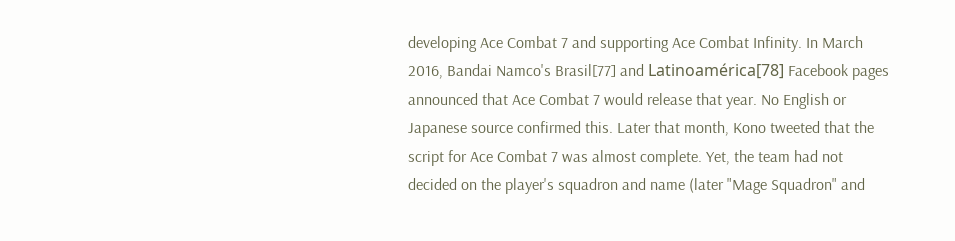developing Ace Combat 7 and supporting Ace Combat Infinity. In March 2016, Bandai Namco's Brasil[77] and Latinoamérica[78] Facebook pages announced that Ace Combat 7 would release that year. No English or Japanese source confirmed this. Later that month, Kono tweeted that the script for Ace Combat 7 was almost complete. Yet, the team had not decided on the player's squadron and name (later "Mage Squadron" and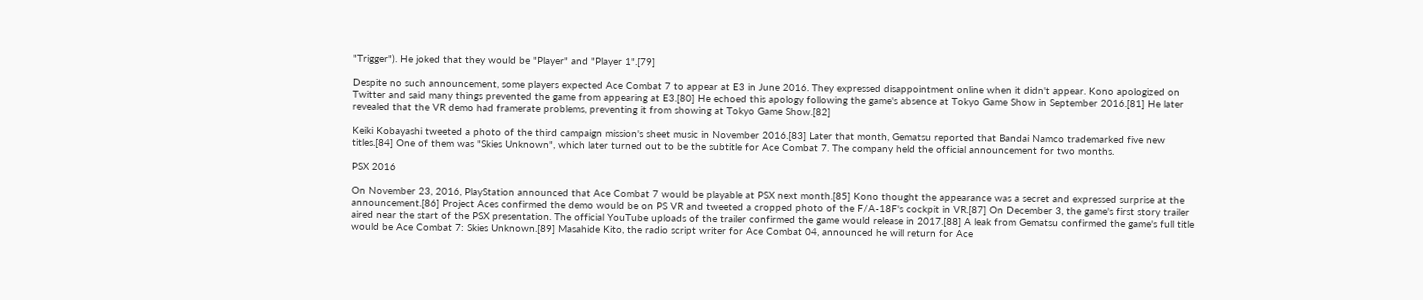"Trigger"). He joked that they would be "Player" and "Player 1".[79]

Despite no such announcement, some players expected Ace Combat 7 to appear at E3 in June 2016. They expressed disappointment online when it didn't appear. Kono apologized on Twitter and said many things prevented the game from appearing at E3.[80] He echoed this apology following the game's absence at Tokyo Game Show in September 2016.[81] He later revealed that the VR demo had framerate problems, preventing it from showing at Tokyo Game Show.[82]

Keiki Kobayashi tweeted a photo of the third campaign mission's sheet music in November 2016.[83] Later that month, Gematsu reported that Bandai Namco trademarked five new titles.[84] One of them was "Skies Unknown", which later turned out to be the subtitle for Ace Combat 7. The company held the official announcement for two months.

PSX 2016

On November 23, 2016, PlayStation announced that Ace Combat 7 would be playable at PSX next month.[85] Kono thought the appearance was a secret and expressed surprise at the announcement.[86] Project Aces confirmed the demo would be on PS VR and tweeted a cropped photo of the F/A-18F's cockpit in VR.[87] On December 3, the game's first story trailer aired near the start of the PSX presentation. The official YouTube uploads of the trailer confirmed the game would release in 2017.[88] A leak from Gematsu confirmed the game's full title would be Ace Combat 7: Skies Unknown.[89] Masahide Kito, the radio script writer for Ace Combat 04, announced he will return for Ace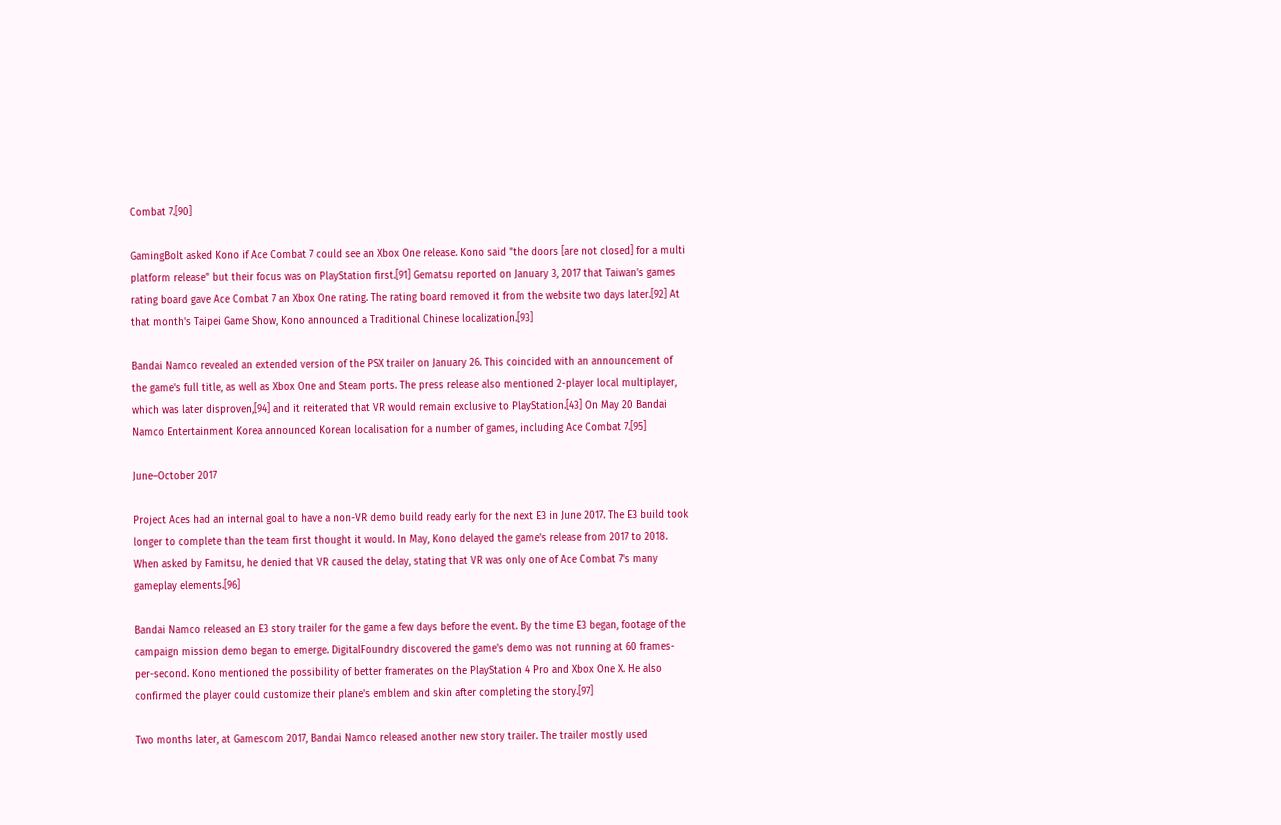Combat 7.[90]

GamingBolt asked Kono if Ace Combat 7 could see an Xbox One release. Kono said "the doors [are not closed] for a multi platform release" but their focus was on PlayStation first.[91] Gematsu reported on January 3, 2017 that Taiwan's games rating board gave Ace Combat 7 an Xbox One rating. The rating board removed it from the website two days later.[92] At that month's Taipei Game Show, Kono announced a Traditional Chinese localization.[93]

Bandai Namco revealed an extended version of the PSX trailer on January 26. This coincided with an announcement of the game's full title, as well as Xbox One and Steam ports. The press release also mentioned 2-player local multiplayer, which was later disproven,[94] and it reiterated that VR would remain exclusive to PlayStation.[43] On May 20 Bandai Namco Entertainment Korea announced Korean localisation for a number of games, including Ace Combat 7.[95]

June–October 2017

Project Aces had an internal goal to have a non-VR demo build ready early for the next E3 in June 2017. The E3 build took longer to complete than the team first thought it would. In May, Kono delayed the game's release from 2017 to 2018. When asked by Famitsu, he denied that VR caused the delay, stating that VR was only one of Ace Combat 7's many gameplay elements.[96]

Bandai Namco released an E3 story trailer for the game a few days before the event. By the time E3 began, footage of the campaign mission demo began to emerge. DigitalFoundry discovered the game's demo was not running at 60 frames-per-second. Kono mentioned the possibility of better framerates on the PlayStation 4 Pro and Xbox One X. He also confirmed the player could customize their plane's emblem and skin after completing the story.[97]

Two months later, at Gamescom 2017, Bandai Namco released another new story trailer. The trailer mostly used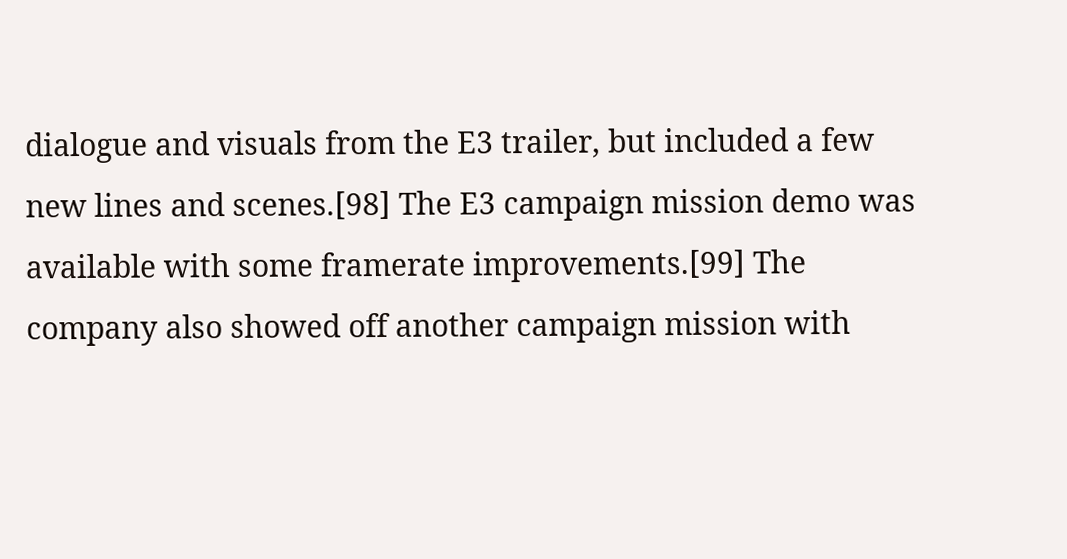dialogue and visuals from the E3 trailer, but included a few new lines and scenes.[98] The E3 campaign mission demo was available with some framerate improvements.[99] The company also showed off another campaign mission with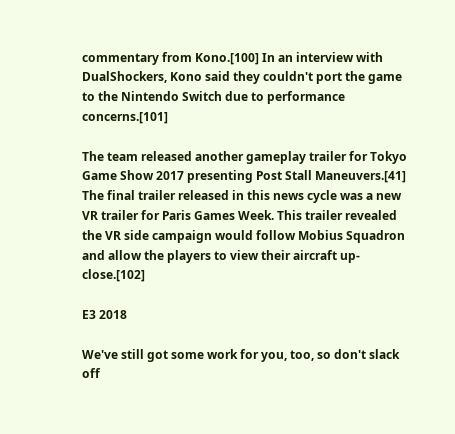commentary from Kono.[100] In an interview with DualShockers, Kono said they couldn't port the game to the Nintendo Switch due to performance concerns.[101]

The team released another gameplay trailer for Tokyo Game Show 2017 presenting Post Stall Maneuvers.[41] The final trailer released in this news cycle was a new VR trailer for Paris Games Week. This trailer revealed the VR side campaign would follow Mobius Squadron and allow the players to view their aircraft up-close.[102]

E3 2018

We've still got some work for you, too, so don't slack off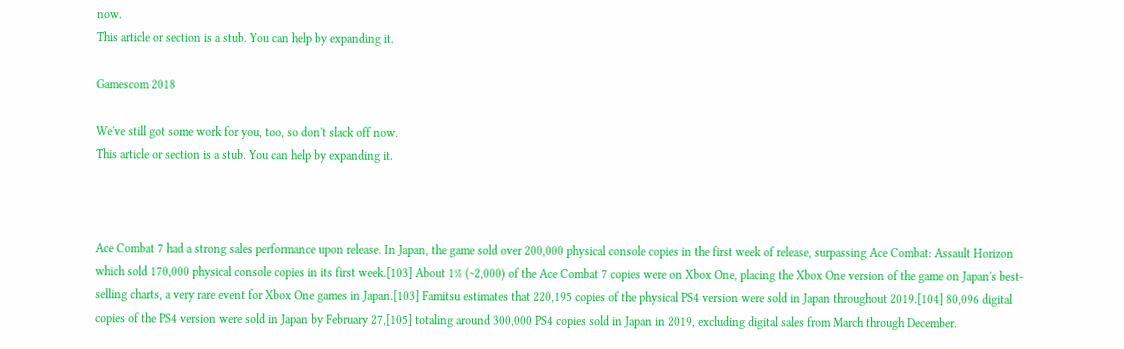now.
This article or section is a stub. You can help by expanding it.

Gamescom 2018

We've still got some work for you, too, so don't slack off now.
This article or section is a stub. You can help by expanding it.



Ace Combat 7 had a strong sales performance upon release. In Japan, the game sold over 200,000 physical console copies in the first week of release, surpassing Ace Combat: Assault Horizon which sold 170,000 physical console copies in its first week.[103] About 1% (~2,000) of the Ace Combat 7 copies were on Xbox One, placing the Xbox One version of the game on Japan's best-selling charts, a very rare event for Xbox One games in Japan.[103] Famitsu estimates that 220,195 copies of the physical PS4 version were sold in Japan throughout 2019.[104] 80,096 digital copies of the PS4 version were sold in Japan by February 27,[105] totaling around 300,000 PS4 copies sold in Japan in 2019, excluding digital sales from March through December.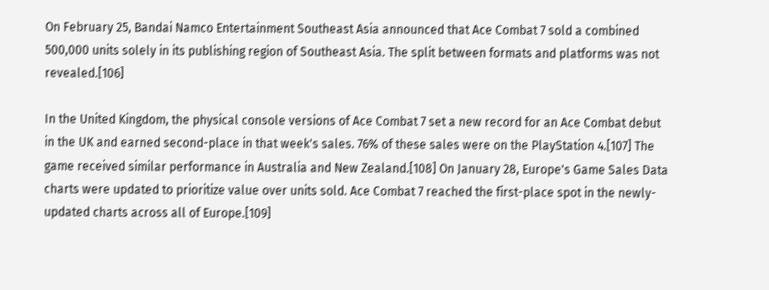On February 25, Bandai Namco Entertainment Southeast Asia announced that Ace Combat 7 sold a combined 500,000 units solely in its publishing region of Southeast Asia. The split between formats and platforms was not revealed.[106]

In the United Kingdom, the physical console versions of Ace Combat 7 set a new record for an Ace Combat debut in the UK and earned second-place in that week's sales. 76% of these sales were on the PlayStation 4.[107] The game received similar performance in Australia and New Zealand.[108] On January 28, Europe's Game Sales Data charts were updated to prioritize value over units sold. Ace Combat 7 reached the first-place spot in the newly-updated charts across all of Europe.[109]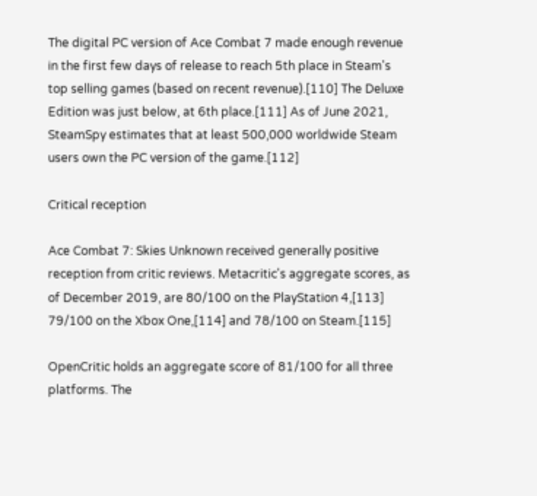The digital PC version of Ace Combat 7 made enough revenue in the first few days of release to reach 5th place in Steam's top selling games (based on recent revenue).[110] The Deluxe Edition was just below, at 6th place.[111] As of June 2021, SteamSpy estimates that at least 500,000 worldwide Steam users own the PC version of the game.[112]

Critical reception

Ace Combat 7: Skies Unknown received generally positive reception from critic reviews. Metacritic's aggregate scores, as of December 2019, are 80/100 on the PlayStation 4,[113] 79/100 on the Xbox One,[114] and 78/100 on Steam.[115]

OpenCritic holds an aggregate score of 81/100 for all three platforms. The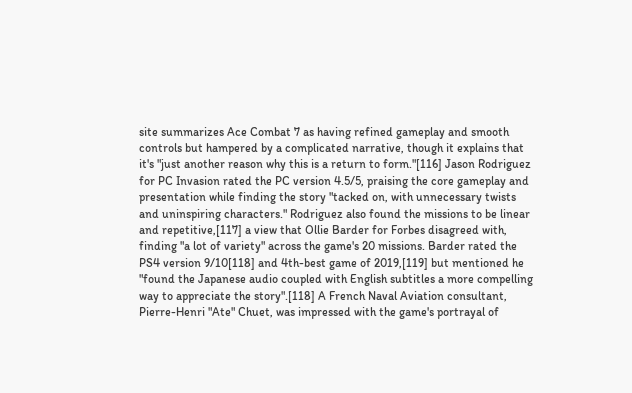site summarizes Ace Combat 7 as having refined gameplay and smooth controls but hampered by a complicated narrative, though it explains that it's "just another reason why this is a return to form."[116] Jason Rodriguez for PC Invasion rated the PC version 4.5/5, praising the core gameplay and presentation while finding the story "tacked on, with unnecessary twists and uninspiring characters." Rodriguez also found the missions to be linear and repetitive,[117] a view that Ollie Barder for Forbes disagreed with, finding "a lot of variety" across the game's 20 missions. Barder rated the PS4 version 9/10[118] and 4th-best game of 2019,[119] but mentioned he "found the Japanese audio coupled with English subtitles a more compelling way to appreciate the story".[118] A French Naval Aviation consultant, Pierre-Henri "Ate" Chuet, was impressed with the game's portrayal of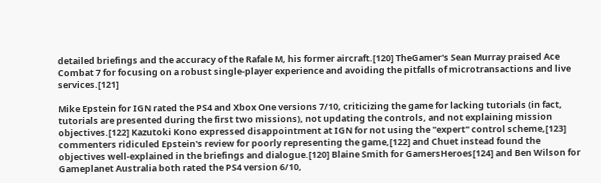detailed briefings and the accuracy of the Rafale M, his former aircraft.[120] TheGamer's Sean Murray praised Ace Combat 7 for focusing on a robust single-player experience and avoiding the pitfalls of microtransactions and live services.[121]

Mike Epstein for IGN rated the PS4 and Xbox One versions 7/10, criticizing the game for lacking tutorials (in fact, tutorials are presented during the first two missions), not updating the controls, and not explaining mission objectives.[122] Kazutoki Kono expressed disappointment at IGN for not using the "expert" control scheme,[123] commenters ridiculed Epstein's review for poorly representing the game,[122] and Chuet instead found the objectives well-explained in the briefings and dialogue.[120] Blaine Smith for GamersHeroes[124] and Ben Wilson for Gameplanet Australia both rated the PS4 version 6/10,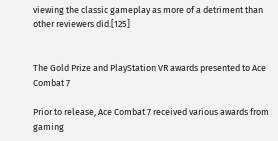viewing the classic gameplay as more of a detriment than other reviewers did.[125]


The Gold Prize and PlayStation VR awards presented to Ace Combat 7

Prior to release, Ace Combat 7 received various awards from gaming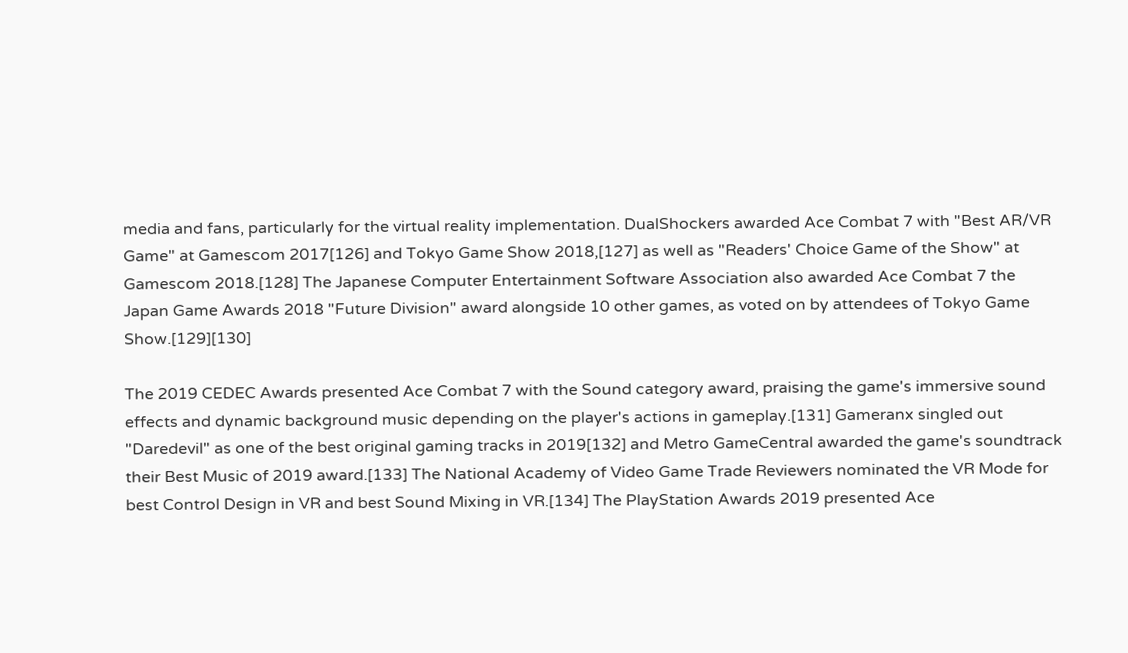media and fans, particularly for the virtual reality implementation. DualShockers awarded Ace Combat 7 with "Best AR/VR Game" at Gamescom 2017[126] and Tokyo Game Show 2018,[127] as well as "Readers' Choice Game of the Show" at Gamescom 2018.[128] The Japanese Computer Entertainment Software Association also awarded Ace Combat 7 the Japan Game Awards 2018 "Future Division" award alongside 10 other games, as voted on by attendees of Tokyo Game Show.[129][130]

The 2019 CEDEC Awards presented Ace Combat 7 with the Sound category award, praising the game's immersive sound effects and dynamic background music depending on the player's actions in gameplay.[131] Gameranx singled out "Daredevil" as one of the best original gaming tracks in 2019[132] and Metro GameCentral awarded the game's soundtrack their Best Music of 2019 award.[133] The National Academy of Video Game Trade Reviewers nominated the VR Mode for best Control Design in VR and best Sound Mixing in VR.[134] The PlayStation Awards 2019 presented Ace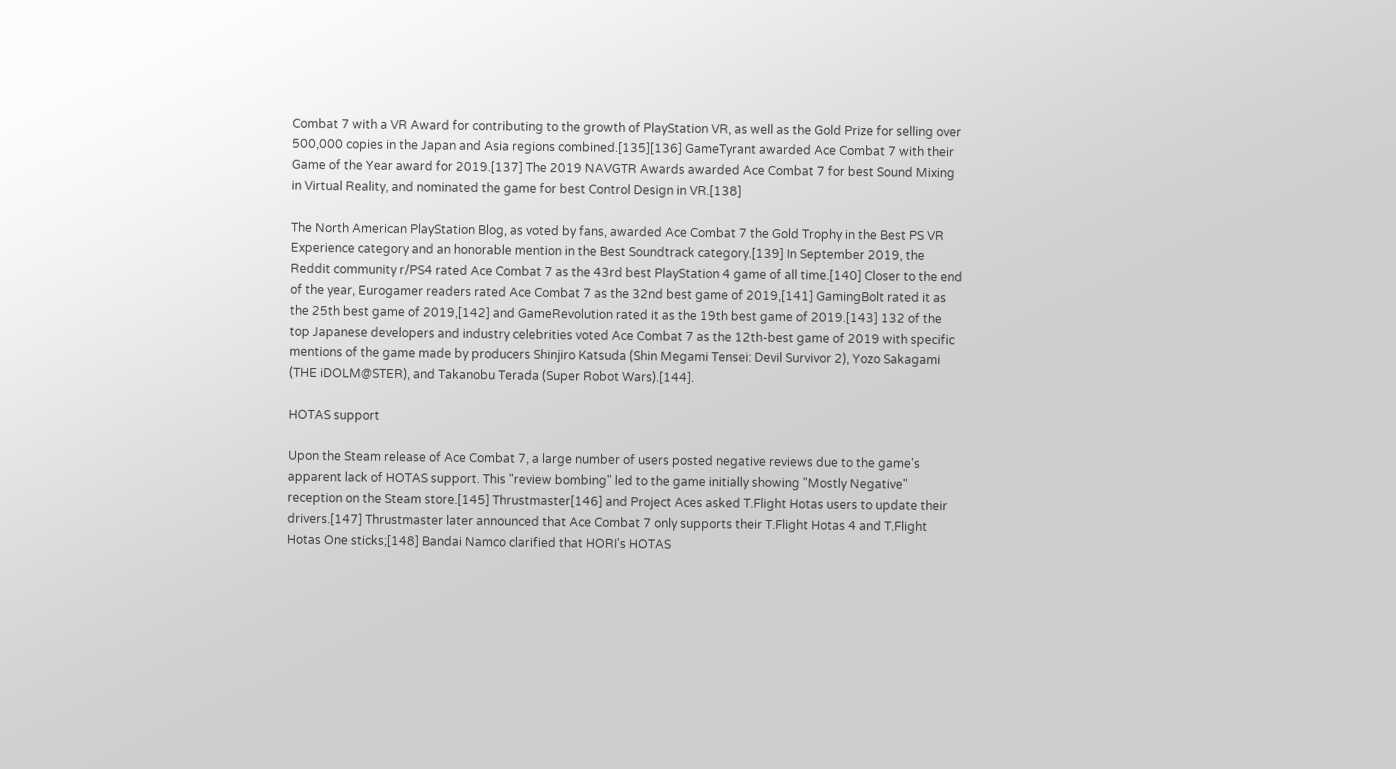Combat 7 with a VR Award for contributing to the growth of PlayStation VR, as well as the Gold Prize for selling over 500,000 copies in the Japan and Asia regions combined.[135][136] GameTyrant awarded Ace Combat 7 with their Game of the Year award for 2019.[137] The 2019 NAVGTR Awards awarded Ace Combat 7 for best Sound Mixing in Virtual Reality, and nominated the game for best Control Design in VR.[138]

The North American PlayStation Blog, as voted by fans, awarded Ace Combat 7 the Gold Trophy in the Best PS VR Experience category and an honorable mention in the Best Soundtrack category.[139] In September 2019, the Reddit community r/PS4 rated Ace Combat 7 as the 43rd best PlayStation 4 game of all time.[140] Closer to the end of the year, Eurogamer readers rated Ace Combat 7 as the 32nd best game of 2019,[141] GamingBolt rated it as the 25th best game of 2019,[142] and GameRevolution rated it as the 19th best game of 2019.[143] 132 of the top Japanese developers and industry celebrities voted Ace Combat 7 as the 12th-best game of 2019 with specific mentions of the game made by producers Shinjiro Katsuda (Shin Megami Tensei: Devil Survivor 2), Yozo Sakagami (THE iDOLM@STER), and Takanobu Terada (Super Robot Wars).[144].

HOTAS support

Upon the Steam release of Ace Combat 7, a large number of users posted negative reviews due to the game's apparent lack of HOTAS support. This "review bombing" led to the game initially showing "Mostly Negative" reception on the Steam store.[145] Thrustmaster[146] and Project Aces asked T.Flight Hotas users to update their drivers.[147] Thrustmaster later announced that Ace Combat 7 only supports their T.Flight Hotas 4 and T.Flight Hotas One sticks;[148] Bandai Namco clarified that HORI's HOTAS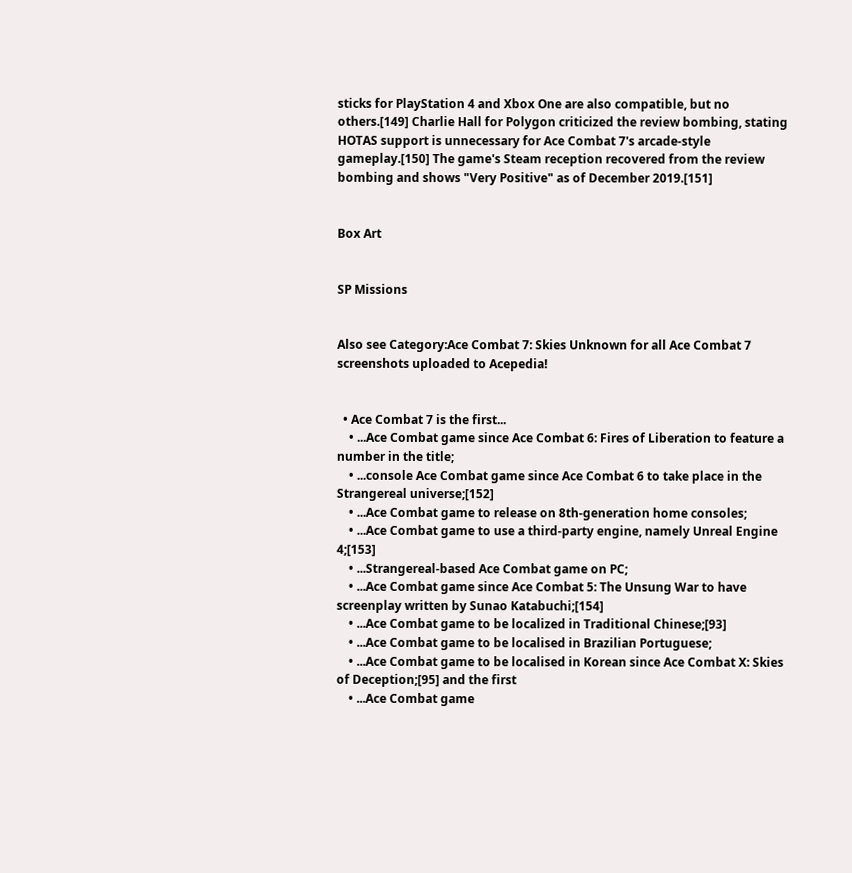sticks for PlayStation 4 and Xbox One are also compatible, but no others.[149] Charlie Hall for Polygon criticized the review bombing, stating HOTAS support is unnecessary for Ace Combat 7's arcade-style gameplay.[150] The game's Steam reception recovered from the review bombing and shows "Very Positive" as of December 2019.[151]


Box Art


SP Missions


Also see Category:Ace Combat 7: Skies Unknown for all Ace Combat 7 screenshots uploaded to Acepedia!


  • Ace Combat 7 is the first...
    • ...Ace Combat game since Ace Combat 6: Fires of Liberation to feature a number in the title;
    • ...console Ace Combat game since Ace Combat 6 to take place in the Strangereal universe;[152]
    • ...Ace Combat game to release on 8th-generation home consoles;
    • ...Ace Combat game to use a third-party engine, namely Unreal Engine 4;[153]
    • ...Strangereal-based Ace Combat game on PC;
    • ...Ace Combat game since Ace Combat 5: The Unsung War to have screenplay written by Sunao Katabuchi;[154]
    • ...Ace Combat game to be localized in Traditional Chinese;[93]
    • ...Ace Combat game to be localised in Brazilian Portuguese;
    • ...Ace Combat game to be localised in Korean since Ace Combat X: Skies of Deception;[95] and the first
    • ...Ace Combat game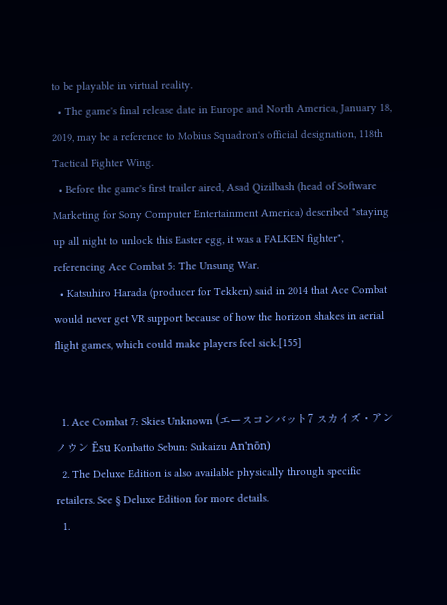to be playable in virtual reality.
  • The game's final release date in Europe and North America, January 18, 2019, may be a reference to Mobius Squadron's official designation, 118th Tactical Fighter Wing.
  • Before the game's first trailer aired, Asad Qizilbash (head of Software Marketing for Sony Computer Entertainment America) described "staying up all night to unlock this Easter egg, it was a FALKEN fighter", referencing Ace Combat 5: The Unsung War.
  • Katsuhiro Harada (producer for Tekken) said in 2014 that Ace Combat would never get VR support because of how the horizon shakes in aerial flight games, which could make players feel sick.[155]


  1. Ace Combat 7: Skies Unknown (エースコンバット7 スカイズ・アンノウン Ēsu Konbatto Sebun: Sukaizu An'nōn)
  2. The Deluxe Edition is also available physically through specific retailers. See § Deluxe Edition for more details.
  1.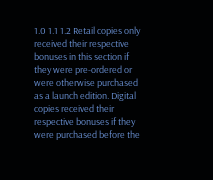1.0 1.1 1.2 Retail copies only received their respective bonuses in this section if they were pre-ordered or were otherwise purchased as a launch edition. Digital copies received their respective bonuses if they were purchased before the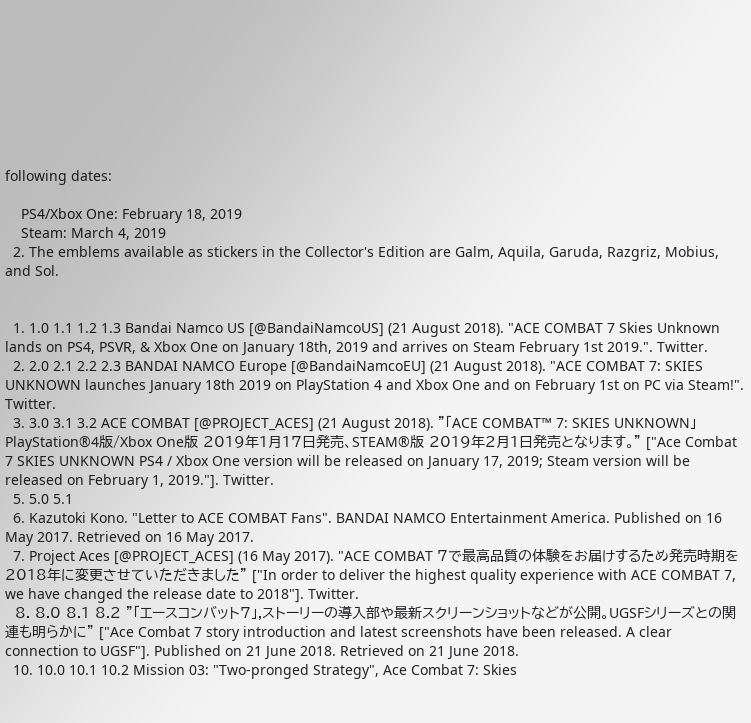following dates:

    PS4/Xbox One: February 18, 2019
    Steam: March 4, 2019
  2. The emblems available as stickers in the Collector's Edition are Galm, Aquila, Garuda, Razgriz, Mobius, and Sol.


  1. 1.0 1.1 1.2 1.3 Bandai Namco US [@BandaiNamcoUS] (21 August 2018). "ACE COMBAT 7 Skies Unknown lands on PS4, PSVR, & Xbox One on January 18th, 2019 and arrives on Steam February 1st 2019.". Twitter.
  2. 2.0 2.1 2.2 2.3 BANDAI NAMCO Europe [@BandaiNamcoEU] (21 August 2018). "ACE COMBAT 7: SKIES UNKNOWN launches January 18th 2019 on PlayStation 4 and Xbox One and on February 1st on PC via Steam!". Twitter.
  3. 3.0 3.1 3.2 ACE COMBAT [@PROJECT_ACES] (21 August 2018). "「ACE COMBAT™ 7: SKIES UNKNOWN」 PlayStation®4版/Xbox One版 2019年1月17日発売、STEAM®版 2019年2月1日発売となります。" ["Ace Combat 7 SKIES UNKNOWN PS4 / Xbox One version will be released on January 17, 2019; Steam version will be released on February 1, 2019."]. Twitter.
  5. 5.0 5.1
  6. Kazutoki Kono. "Letter to ACE COMBAT Fans". BANDAI NAMCO Entertainment America. Published on 16 May 2017. Retrieved on 16 May 2017.
  7. Project Aces [@PROJECT_ACES] (16 May 2017). "ACE COMBAT 7で最高品質の体験をお届けするため発売時期を2018年に変更させていただきました" ["In order to deliver the highest quality experience with ACE COMBAT 7, we have changed the release date to 2018"]. Twitter.
  8. 8.0 8.1 8.2 "「エースコンバット7」,ストーリーの導入部や最新スクリーンショットなどが公開。UGSFシリーズとの関連も明らかに" ["Ace Combat 7 story introduction and latest screenshots have been released. A clear connection to UGSF"]. Published on 21 June 2018. Retrieved on 21 June 2018.
  10. 10.0 10.1 10.2 Mission 03: "Two-pronged Strategy", Ace Combat 7: Skies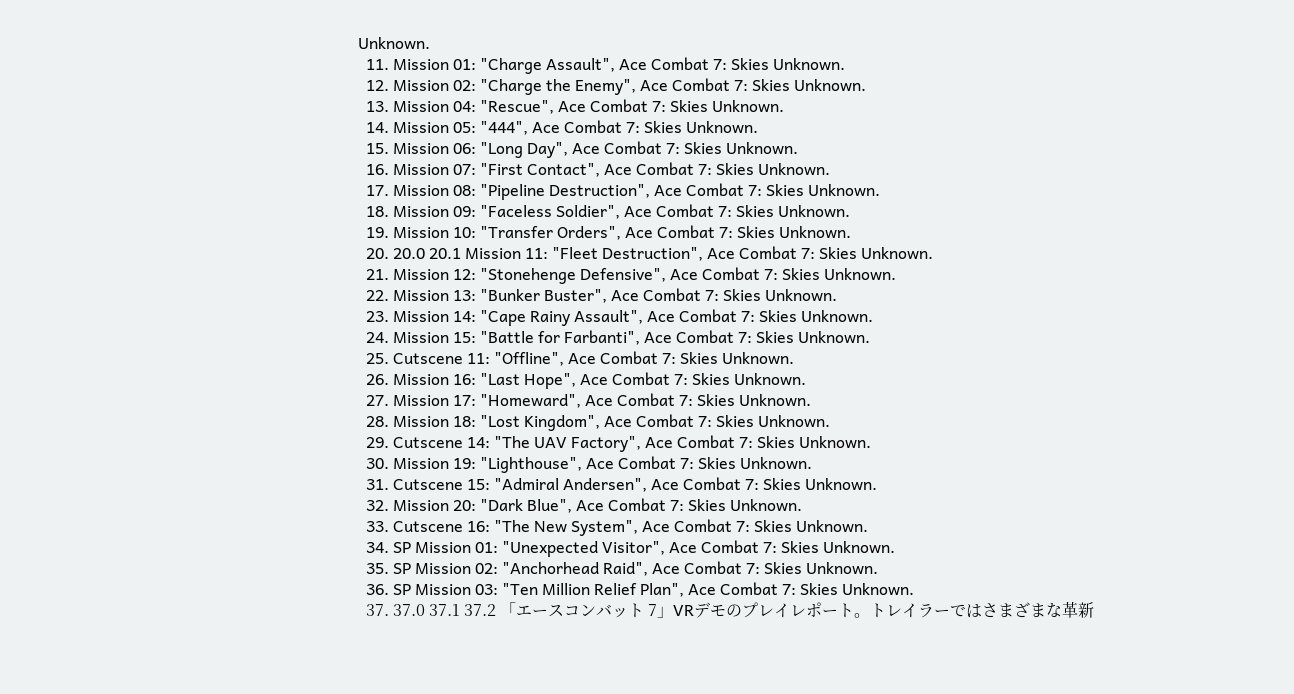Unknown.
  11. Mission 01: "Charge Assault", Ace Combat 7: Skies Unknown.
  12. Mission 02: "Charge the Enemy", Ace Combat 7: Skies Unknown.
  13. Mission 04: "Rescue", Ace Combat 7: Skies Unknown.
  14. Mission 05: "444", Ace Combat 7: Skies Unknown.
  15. Mission 06: "Long Day", Ace Combat 7: Skies Unknown.
  16. Mission 07: "First Contact", Ace Combat 7: Skies Unknown.
  17. Mission 08: "Pipeline Destruction", Ace Combat 7: Skies Unknown.
  18. Mission 09: "Faceless Soldier", Ace Combat 7: Skies Unknown.
  19. Mission 10: "Transfer Orders", Ace Combat 7: Skies Unknown.
  20. 20.0 20.1 Mission 11: "Fleet Destruction", Ace Combat 7: Skies Unknown.
  21. Mission 12: "Stonehenge Defensive", Ace Combat 7: Skies Unknown.
  22. Mission 13: "Bunker Buster", Ace Combat 7: Skies Unknown.
  23. Mission 14: "Cape Rainy Assault", Ace Combat 7: Skies Unknown.
  24. Mission 15: "Battle for Farbanti", Ace Combat 7: Skies Unknown.
  25. Cutscene 11: "Offline", Ace Combat 7: Skies Unknown.
  26. Mission 16: "Last Hope", Ace Combat 7: Skies Unknown.
  27. Mission 17: "Homeward", Ace Combat 7: Skies Unknown.
  28. Mission 18: "Lost Kingdom", Ace Combat 7: Skies Unknown.
  29. Cutscene 14: "The UAV Factory", Ace Combat 7: Skies Unknown.
  30. Mission 19: "Lighthouse", Ace Combat 7: Skies Unknown.
  31. Cutscene 15: "Admiral Andersen", Ace Combat 7: Skies Unknown.
  32. Mission 20: "Dark Blue", Ace Combat 7: Skies Unknown.
  33. Cutscene 16: "The New System", Ace Combat 7: Skies Unknown.
  34. SP Mission 01: "Unexpected Visitor", Ace Combat 7: Skies Unknown.
  35. SP Mission 02: "Anchorhead Raid", Ace Combat 7: Skies Unknown.
  36. SP Mission 03: "Ten Million Relief Plan", Ace Combat 7: Skies Unknown.
  37. 37.0 37.1 37.2 「エースコンバット 7」VRデモのプレイレポート。トレイラーではさまざまな革新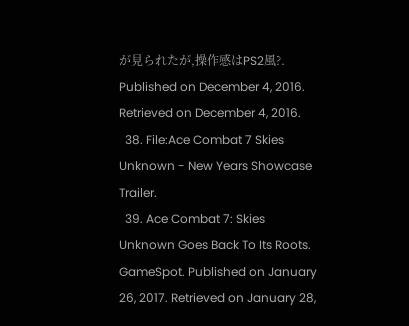が見られたが,操作感はPS2風?. Published on December 4, 2016. Retrieved on December 4, 2016.
  38. File:Ace Combat 7 Skies Unknown - New Years Showcase Trailer.
  39. Ace Combat 7: Skies Unknown Goes Back To Its Roots. GameSpot. Published on January 26, 2017. Retrieved on January 28,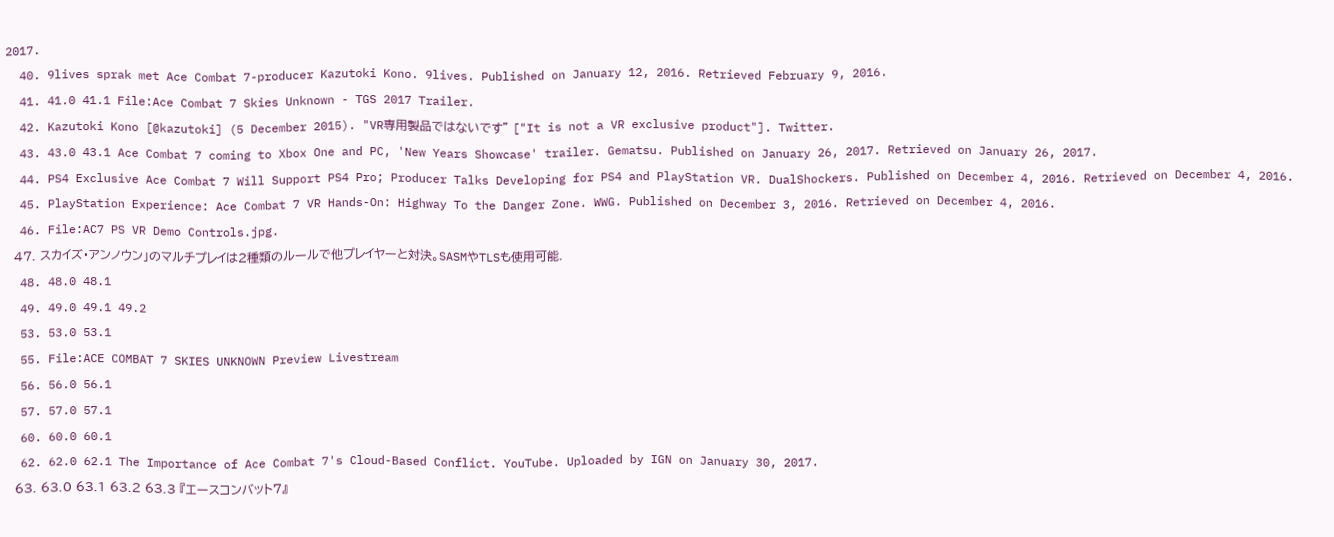2017.
  40. 9lives sprak met Ace Combat 7-producer Kazutoki Kono. 9lives. Published on January 12, 2016. Retrieved February 9, 2016.
  41. 41.0 41.1 File:Ace Combat 7 Skies Unknown - TGS 2017 Trailer.
  42. Kazutoki Kono [@kazutoki] (5 December 2015). "VR専用製品ではないです" ["It is not a VR exclusive product"]. Twitter.
  43. 43.0 43.1 Ace Combat 7 coming to Xbox One and PC, 'New Years Showcase' trailer. Gematsu. Published on January 26, 2017. Retrieved on January 26, 2017.
  44. PS4 Exclusive Ace Combat 7 Will Support PS4 Pro; Producer Talks Developing for PS4 and PlayStation VR. DualShockers. Published on December 4, 2016. Retrieved on December 4, 2016.
  45. PlayStation Experience: Ace Combat 7 VR Hands-On: Highway To the Danger Zone. WWG. Published on December 3, 2016. Retrieved on December 4, 2016.
  46. File:AC7 PS VR Demo Controls.jpg.
  47. スカイズ・アンノウン」のマルチプレイは2種類のルールで他プレイヤーと対決。SASMやTLSも使用可能.
  48. 48.0 48.1
  49. 49.0 49.1 49.2
  53. 53.0 53.1
  55. File:ACE COMBAT 7 SKIES UNKNOWN Preview Livestream
  56. 56.0 56.1
  57. 57.0 57.1
  60. 60.0 60.1
  62. 62.0 62.1 The Importance of Ace Combat 7's Cloud-Based Conflict. YouTube. Uploaded by IGN on January 30, 2017.
  63. 63.0 63.1 63.2 63.3 『エースコンバット7』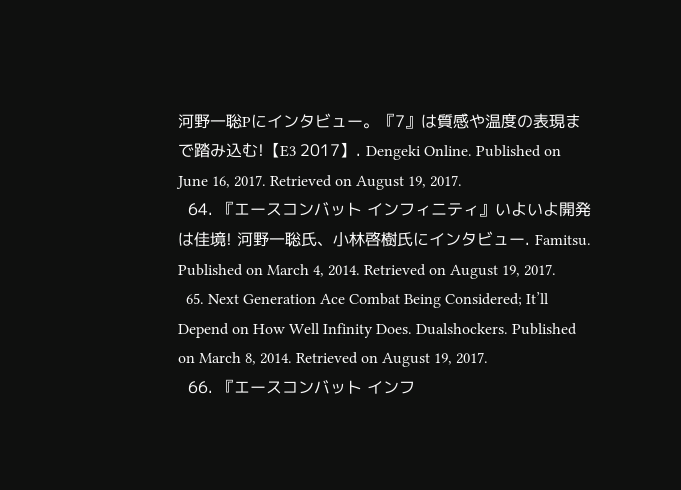河野一聡Pにインタビュー。『7』は質感や温度の表現まで踏み込む!【E3 2017】. Dengeki Online. Published on June 16, 2017. Retrieved on August 19, 2017.
  64. 『エースコンバット インフィニティ』いよいよ開発は佳境! 河野一聡氏、小林啓樹氏にインタビュー. Famitsu. Published on March 4, 2014. Retrieved on August 19, 2017.
  65. Next Generation Ace Combat Being Considered; It’ll Depend on How Well Infinity Does. Dualshockers. Published on March 8, 2014. Retrieved on August 19, 2017.
  66. 『エースコンバット インフ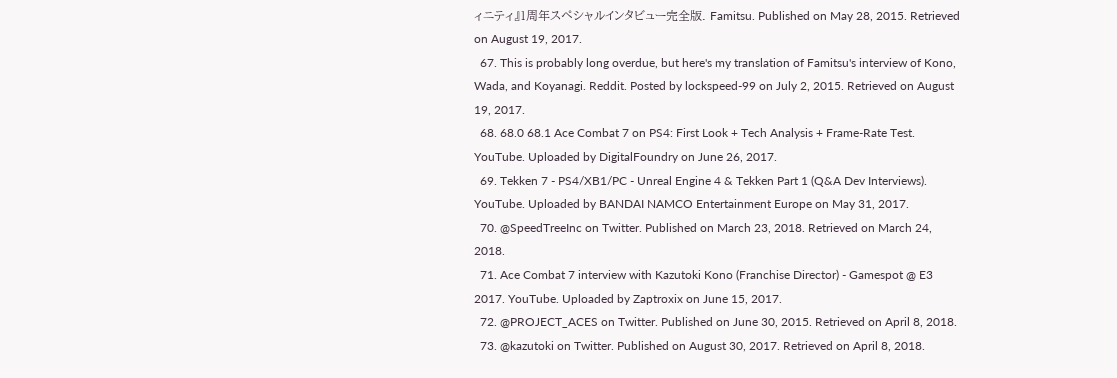ィニティ』1周年スペシャルインタビュー完全版. Famitsu. Published on May 28, 2015. Retrieved on August 19, 2017.
  67. This is probably long overdue, but here's my translation of Famitsu's interview of Kono, Wada, and Koyanagi. Reddit. Posted by lockspeed-99 on July 2, 2015. Retrieved on August 19, 2017.
  68. 68.0 68.1 Ace Combat 7 on PS4: First Look + Tech Analysis + Frame-Rate Test. YouTube. Uploaded by DigitalFoundry on June 26, 2017.
  69. Tekken 7 - PS4/XB1/PC - Unreal Engine 4 & Tekken Part 1 (Q&A Dev Interviews). YouTube. Uploaded by BANDAI NAMCO Entertainment Europe on May 31, 2017.
  70. @SpeedTreeInc on Twitter. Published on March 23, 2018. Retrieved on March 24, 2018.
  71. Ace Combat 7 interview with Kazutoki Kono (Franchise Director) - Gamespot @ E3 2017. YouTube. Uploaded by Zaptroxix on June 15, 2017.
  72. @PROJECT_ACES on Twitter. Published on June 30, 2015. Retrieved on April 8, 2018.
  73. @kazutoki on Twitter. Published on August 30, 2017. Retrieved on April 8, 2018.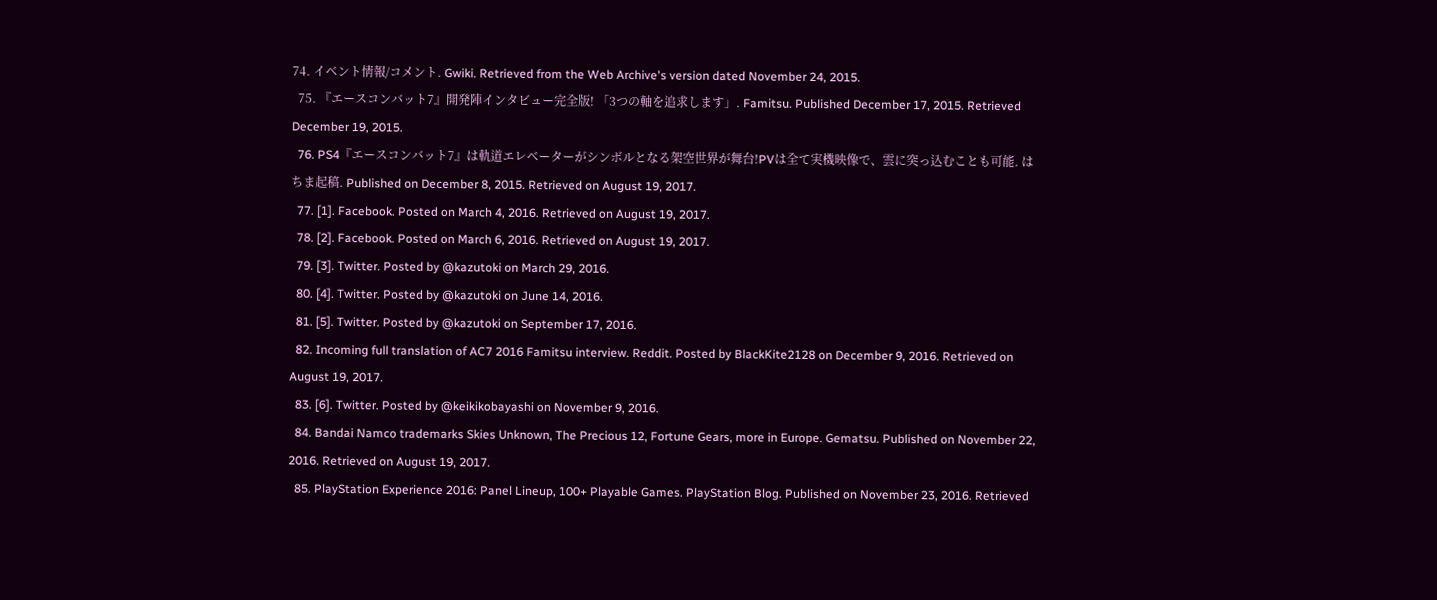74. イベント情報/コメント. Gwiki. Retrieved from the Web Archive's version dated November 24, 2015.
  75. 『エースコンバット7』開発陣インタビュー完全版! 「3つの軸を追求します」. Famitsu. Published December 17, 2015. Retrieved December 19, 2015.
  76. PS4『エースコンバット7』は軌道エレベーターがシンボルとなる架空世界が舞台!PVは全て実機映像で、雲に突っ込むことも可能. はちま起稿. Published on December 8, 2015. Retrieved on August 19, 2017.
  77. [1]. Facebook. Posted on March 4, 2016. Retrieved on August 19, 2017.
  78. [2]. Facebook. Posted on March 6, 2016. Retrieved on August 19, 2017.
  79. [3]. Twitter. Posted by @kazutoki on March 29, 2016.
  80. [4]. Twitter. Posted by @kazutoki on June 14, 2016.
  81. [5]. Twitter. Posted by @kazutoki on September 17, 2016.
  82. Incoming full translation of AC7 2016 Famitsu interview. Reddit. Posted by BlackKite2128 on December 9, 2016. Retrieved on August 19, 2017.
  83. [6]. Twitter. Posted by @keikikobayashi on November 9, 2016.
  84. Bandai Namco trademarks Skies Unknown, The Precious 12, Fortune Gears, more in Europe. Gematsu. Published on November 22, 2016. Retrieved on August 19, 2017.
  85. PlayStation Experience 2016: Panel Lineup, 100+ Playable Games. PlayStation Blog. Published on November 23, 2016. Retrieved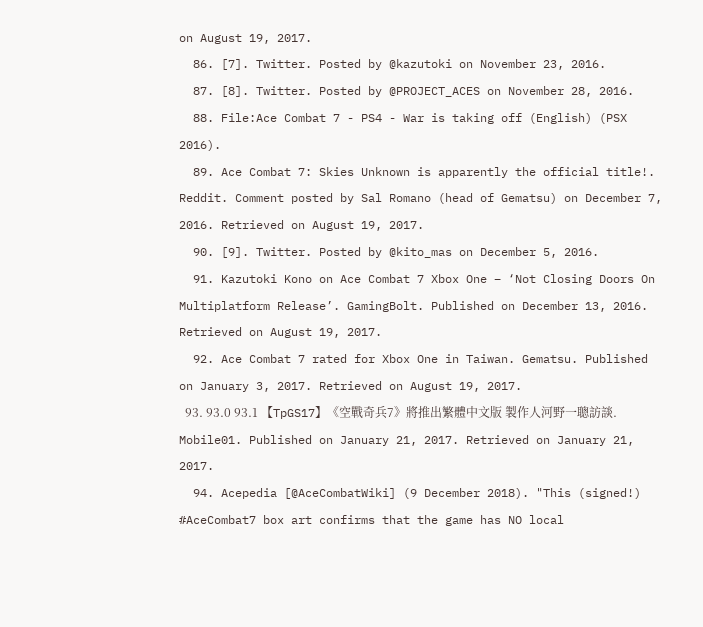on August 19, 2017.
  86. [7]. Twitter. Posted by @kazutoki on November 23, 2016.
  87. [8]. Twitter. Posted by @PROJECT_ACES on November 28, 2016.
  88. File:Ace Combat 7 - PS4 - War is taking off (English) (PSX 2016).
  89. Ace Combat 7: Skies Unknown is apparently the official title!. Reddit. Comment posted by Sal Romano (head of Gematsu) on December 7, 2016. Retrieved on August 19, 2017.
  90. [9]. Twitter. Posted by @kito_mas on December 5, 2016.
  91. Kazutoki Kono on Ace Combat 7 Xbox One – ‘Not Closing Doors On Multiplatform Release’. GamingBolt. Published on December 13, 2016. Retrieved on August 19, 2017.
  92. Ace Combat 7 rated for Xbox One in Taiwan. Gematsu. Published on January 3, 2017. Retrieved on August 19, 2017.
  93. 93.0 93.1 【TpGS17】《空戰奇兵7》將推出繁體中文版 製作人河野一聰訪談. Mobile01. Published on January 21, 2017. Retrieved on January 21, 2017.
  94. Acepedia [@AceCombatWiki] (9 December 2018). "This (signed!) #AceCombat7 box art confirms that the game has NO local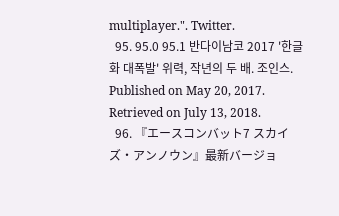multiplayer.". Twitter.
  95. 95.0 95.1 반다이남코 2017 '한글화 대폭발' 위력, 작년의 두 배. 조인스. Published on May 20, 2017. Retrieved on July 13, 2018.
  96. 『エースコンバット7 スカイズ・アンノウン』最新バージョ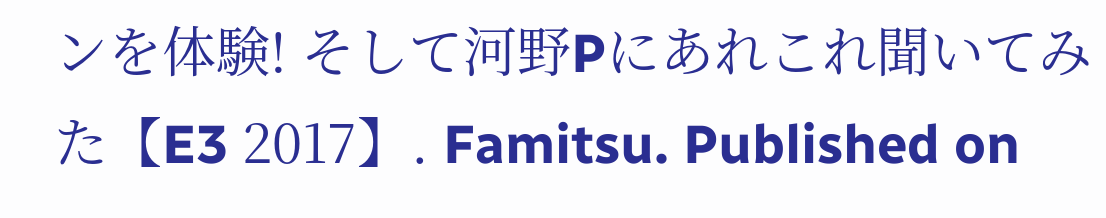ンを体験! そして河野Pにあれこれ聞いてみた【E3 2017】. Famitsu. Published on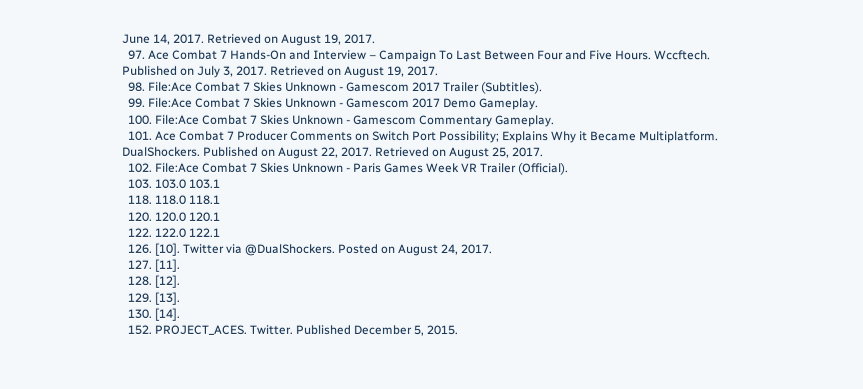June 14, 2017. Retrieved on August 19, 2017.
  97. Ace Combat 7 Hands-On and Interview – Campaign To Last Between Four and Five Hours. Wccftech. Published on July 3, 2017. Retrieved on August 19, 2017.
  98. File:Ace Combat 7 Skies Unknown - Gamescom 2017 Trailer (Subtitles).
  99. File:Ace Combat 7 Skies Unknown - Gamescom 2017 Demo Gameplay.
  100. File:Ace Combat 7 Skies Unknown - Gamescom Commentary Gameplay.
  101. Ace Combat 7 Producer Comments on Switch Port Possibility; Explains Why it Became Multiplatform. DualShockers. Published on August 22, 2017. Retrieved on August 25, 2017.
  102. File:Ace Combat 7 Skies Unknown - Paris Games Week VR Trailer (Official).
  103. 103.0 103.1
  118. 118.0 118.1
  120. 120.0 120.1
  122. 122.0 122.1
  126. [10]. Twitter via @DualShockers. Posted on August 24, 2017.
  127. [11].
  128. [12].
  129. [13].
  130. [14].
  152. PROJECT_ACES. Twitter. Published December 5, 2015.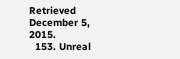Retrieved December 5, 2015.
  153. Unreal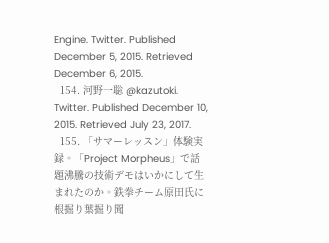Engine. Twitter. Published December 5, 2015. Retrieved December 6, 2015.
  154. 河野一聡 @kazutoki. Twitter. Published December 10, 2015. Retrieved July 23, 2017.
  155. 「サマーレッスン」体験実録。「Project Morpheus」で話題沸騰の技術デモはいかにして生まれたのか。鉄拳チーム原田氏に根掘り葉掘り聞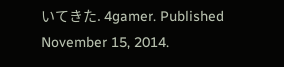いてきた. 4gamer. Published November 15, 2014.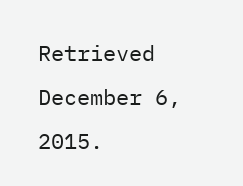Retrieved December 6, 2015.